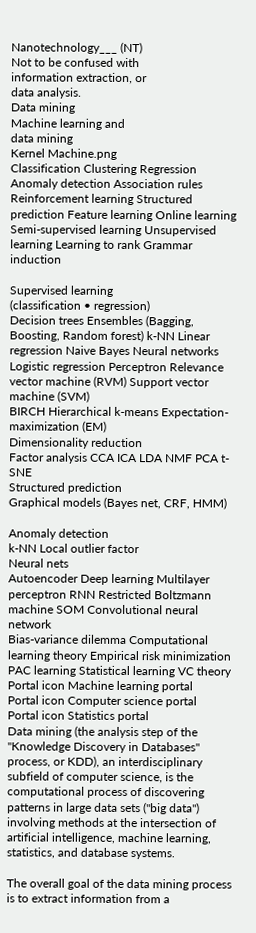Nanotechnology___ (NT)
Not to be confused with
information extraction, or
data analysis.
Data mining
Machine learning and
data mining
Kernel Machine.png
Classification Clustering Regression Anomaly detection Association rules Reinforcement learning Structured prediction Feature learning Online learning Semi-supervised learning Unsupervised learning Learning to rank Grammar induction

Supervised learning
(classification • regression)
Decision trees Ensembles (Bagging, Boosting, Random forest) k-NN Linear regression Naive Bayes Neural networks Logistic regression Perceptron Relevance vector machine (RVM) Support vector machine (SVM)
BIRCH Hierarchical k-means Expectation-maximization (EM)
Dimensionality reduction
Factor analysis CCA ICA LDA NMF PCA t-SNE
Structured prediction
Graphical models (Bayes net, CRF, HMM)

Anomaly detection
k-NN Local outlier factor
Neural nets
Autoencoder Deep learning Multilayer perceptron RNN Restricted Boltzmann machine SOM Convolutional neural network
Bias-variance dilemma Computational learning theory Empirical risk minimization PAC learning Statistical learning VC theory
Portal icon Machine learning portal
Portal icon Computer science portal
Portal icon Statistics portal
Data mining (the analysis step of the "Knowledge Discovery in Databases" process, or KDD), an interdisciplinary subfield of computer science, is the computational process of discovering patterns in large data sets ("big data") involving methods at the intersection of artificial intelligence, machine learning, statistics, and database systems.

The overall goal of the data mining process is to extract information from a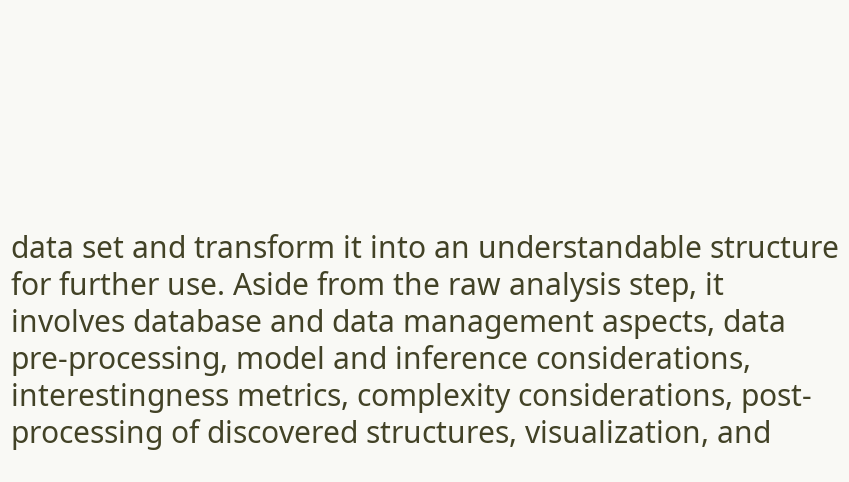data set and transform it into an understandable structure for further use. Aside from the raw analysis step, it involves database and data management aspects, data pre-processing, model and inference considerations, interestingness metrics, complexity considerations, post-processing of discovered structures, visualization, and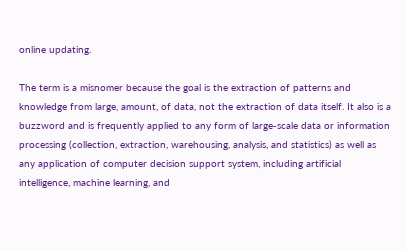online updating.

The term is a misnomer because the goal is the extraction of patterns and knowledge from large, amount, of data, not the extraction of data itself. It also is a buzzword and is frequently applied to any form of large-scale data or information processing (collection, extraction, warehousing, analysis, and statistics) as well as any application of computer decision support system, including artificial intelligence, machine learning, and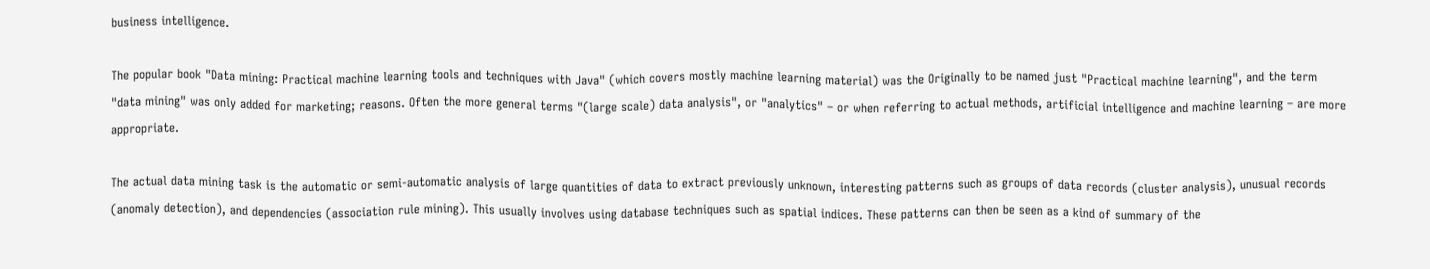business intelligence.

The popular book "Data mining: Practical machine learning tools and techniques with Java" (which covers mostly machine learning material) was the Originally to be named just "Practical machine learning", and the term "data mining" was only added for marketing; reasons. Often the more general terms "(large scale) data analysis", or "analytics" – or when referring to actual methods, artificial intelligence and machine learning – are more appropriate.

The actual data mining task is the automatic or semi-automatic analysis of large quantities of data to extract previously unknown, interesting patterns such as groups of data records (cluster analysis), unusual records (anomaly detection), and dependencies (association rule mining). This usually involves using database techniques such as spatial indices. These patterns can then be seen as a kind of summary of the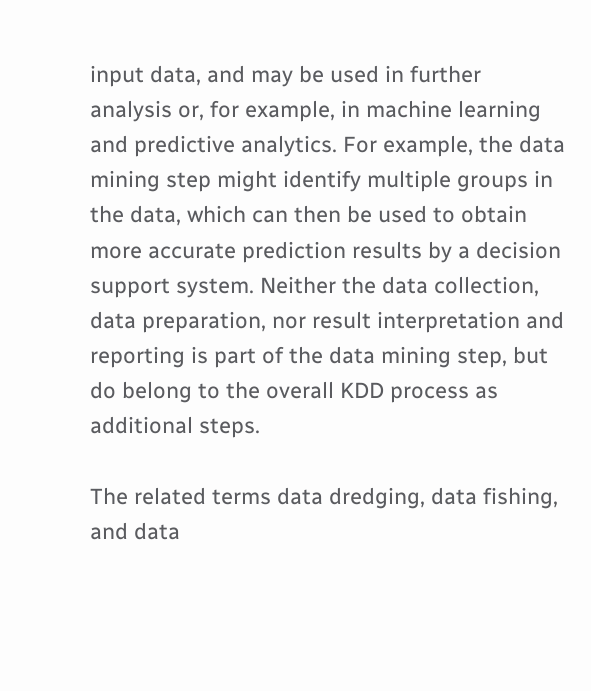input data, and may be used in further analysis or, for example, in machine learning and predictive analytics. For example, the data mining step might identify multiple groups in the data, which can then be used to obtain more accurate prediction results by a decision support system. Neither the data collection, data preparation, nor result interpretation and reporting is part of the data mining step, but do belong to the overall KDD process as additional steps.

The related terms data dredging, data fishing, and data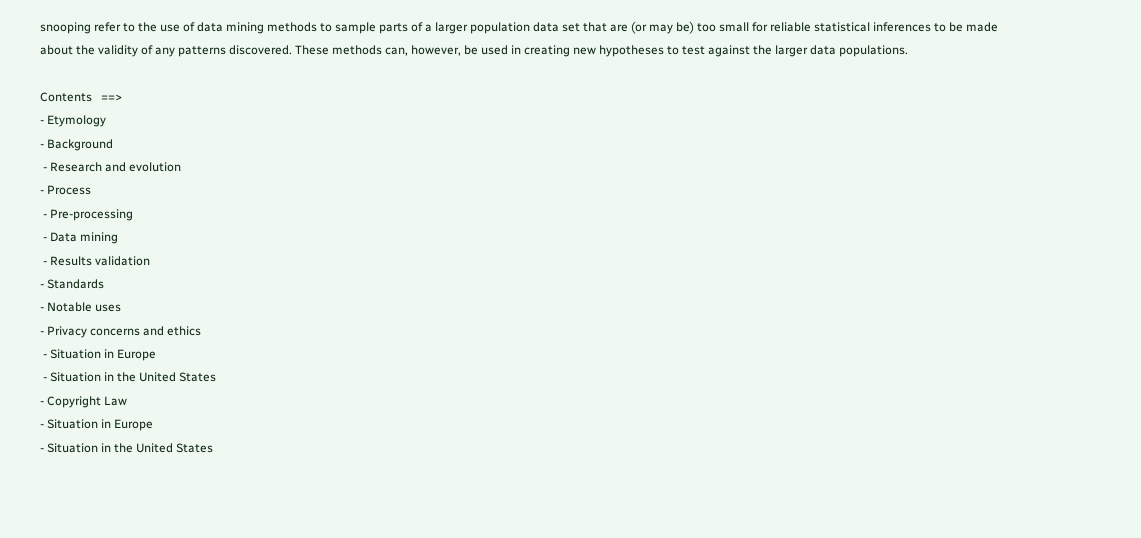snooping refer to the use of data mining methods to sample parts of a larger population data set that are (or may be) too small for reliable statistical inferences to be made about the validity of any patterns discovered. These methods can, however, be used in creating new hypotheses to test against the larger data populations.

Contents   ==>
- Etymology
- Background
 - Research and evolution
- Process
 - Pre-processing
 - Data mining
 - Results validation
- Standards
- Notable uses
- Privacy concerns and ethics
 - Situation in Europe
 - Situation in the United States
- Copyright Law
- Situation in Europe
- Situation in the United States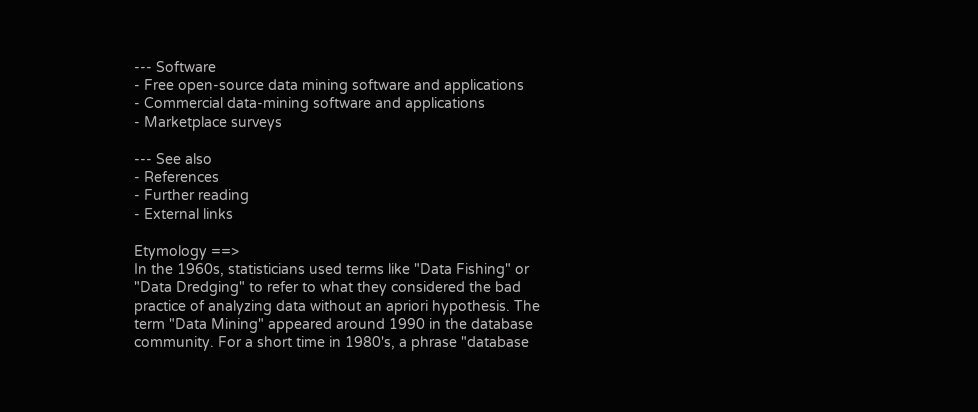--- Software
- Free open-source data mining software and applications
- Commercial data-mining software and applications
- Marketplace surveys

--- See also
- References
- Further reading
- External links

Etymology ==>
In the 1960s, statisticians used terms like "Data Fishing" or "Data Dredging" to refer to what they considered the bad practice of analyzing data without an apriori hypothesis. The term "Data Mining" appeared around 1990 in the database community. For a short time in 1980's, a phrase "database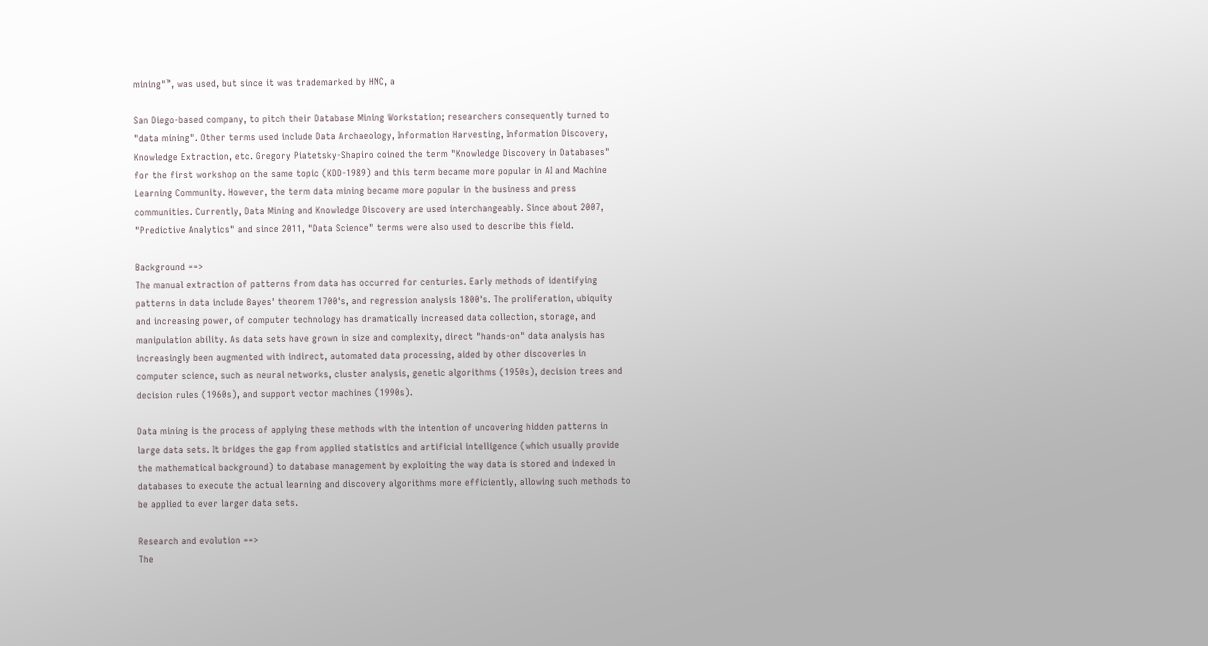mining"™, was used, but since it was trademarked by HNC, a

San Diego-based company, to pitch their Database Mining Workstation; researchers consequently turned to "data mining". Other terms used include Data Archaeology, Information Harvesting, Information Discovery, Knowledge Extraction, etc. Gregory Piatetsky-Shapiro coined the term "Knowledge Discovery in Databases" for the first workshop on the same topic (KDD-1989) and this term became more popular in AI and Machine Learning Community. However, the term data mining became more popular in the business and press communities. Currently, Data Mining and Knowledge Discovery are used interchangeably. Since about 2007, "Predictive Analytics" and since 2011, "Data Science" terms were also used to describe this field.

Background ==>
The manual extraction of patterns from data has occurred for centuries. Early methods of identifying patterns in data include Bayes' theorem 1700's, and regression analysis 1800's. The proliferation, ubiquity and increasing power, of computer technology has dramatically increased data collection, storage, and manipulation ability. As data sets have grown in size and complexity, direct "hands-on" data analysis has increasingly been augmented with indirect, automated data processing, aided by other discoveries in computer science, such as neural networks, cluster analysis, genetic algorithms (1950s), decision trees and decision rules (1960s), and support vector machines (1990s).

Data mining is the process of applying these methods with the intention of uncovering hidden patterns in large data sets. It bridges the gap from applied statistics and artificial intelligence (which usually provide the mathematical background) to database management by exploiting the way data is stored and indexed in databases to execute the actual learning and discovery algorithms more efficiently, allowing such methods to be applied to ever larger data sets.

Research and evolution ==>
The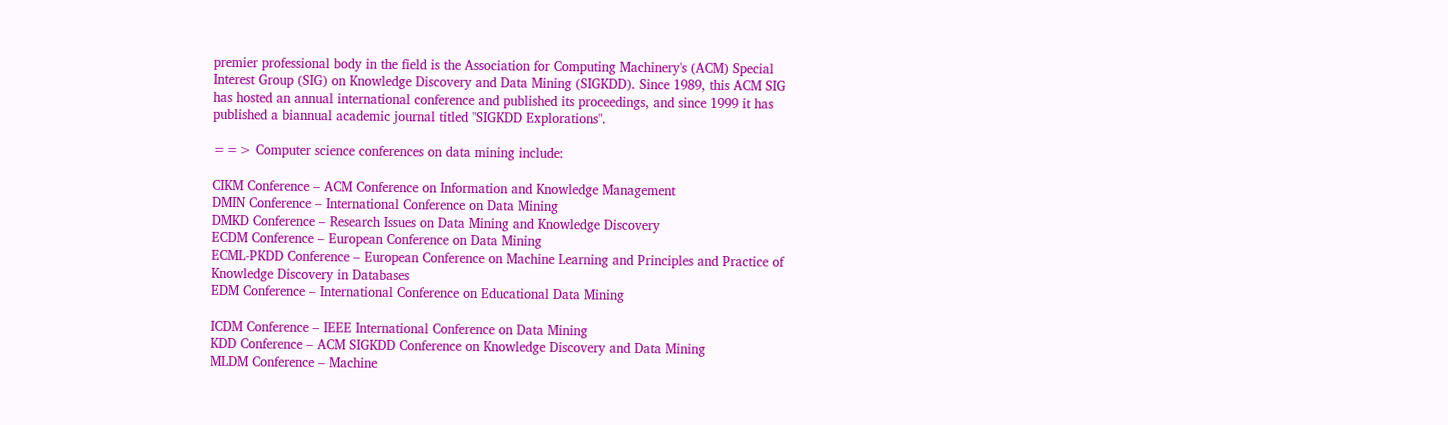premier professional body in the field is the Association for Computing Machinery's (ACM) Special Interest Group (SIG) on Knowledge Discovery and Data Mining (SIGKDD). Since 1989, this ACM SIG has hosted an annual international conference and published its proceedings, and since 1999 it has published a biannual academic journal titled "SIGKDD Explorations".

==> Computer science conferences on data mining include:

CIKM Conference – ACM Conference on Information and Knowledge Management
DMIN Conference – International Conference on Data Mining
DMKD Conference – Research Issues on Data Mining and Knowledge Discovery
ECDM Conference – European Conference on Data Mining
ECML-PKDD Conference – European Conference on Machine Learning and Principles and Practice of Knowledge Discovery in Databases
EDM Conference – International Conference on Educational Data Mining

ICDM Conference – IEEE International Conference on Data Mining
KDD Conference – ACM SIGKDD Conference on Knowledge Discovery and Data Mining
MLDM Conference – Machine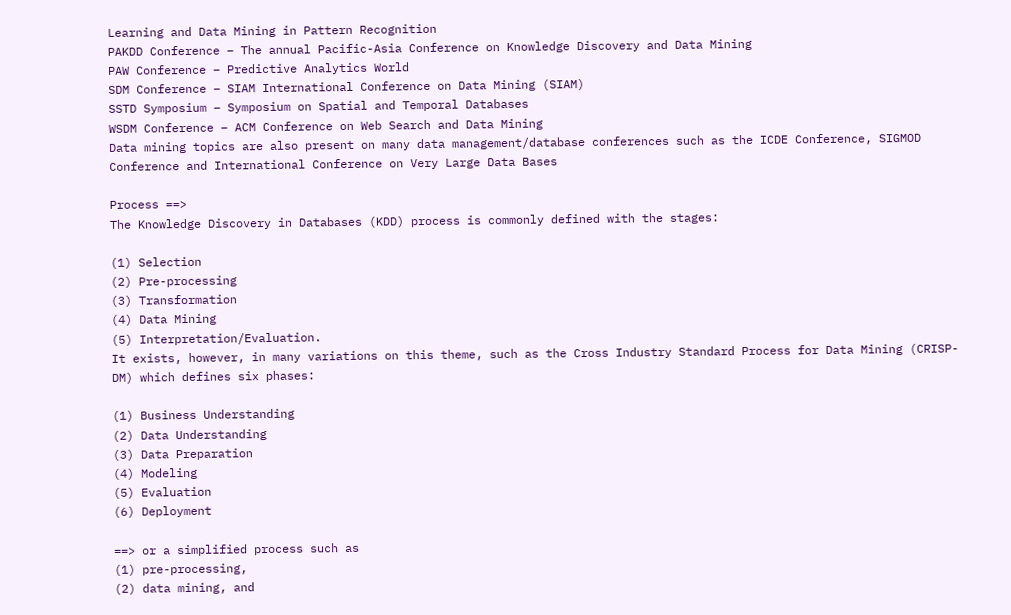Learning and Data Mining in Pattern Recognition
PAKDD Conference – The annual Pacific-Asia Conference on Knowledge Discovery and Data Mining
PAW Conference – Predictive Analytics World
SDM Conference – SIAM International Conference on Data Mining (SIAM)
SSTD Symposium – Symposium on Spatial and Temporal Databases
WSDM Conference – ACM Conference on Web Search and Data Mining
Data mining topics are also present on many data management/database conferences such as the ICDE Conference, SIGMOD Conference and International Conference on Very Large Data Bases

Process ==>
The Knowledge Discovery in Databases (KDD) process is commonly defined with the stages:

(1) Selection
(2) Pre-processing
(3) Transformation
(4) Data Mining
(5) Interpretation/Evaluation.
It exists, however, in many variations on this theme, such as the Cross Industry Standard Process for Data Mining (CRISP-DM) which defines six phases:

(1) Business Understanding
(2) Data Understanding
(3) Data Preparation
(4) Modeling
(5) Evaluation
(6) Deployment

==> or a simplified process such as
(1) pre-processing,
(2) data mining, and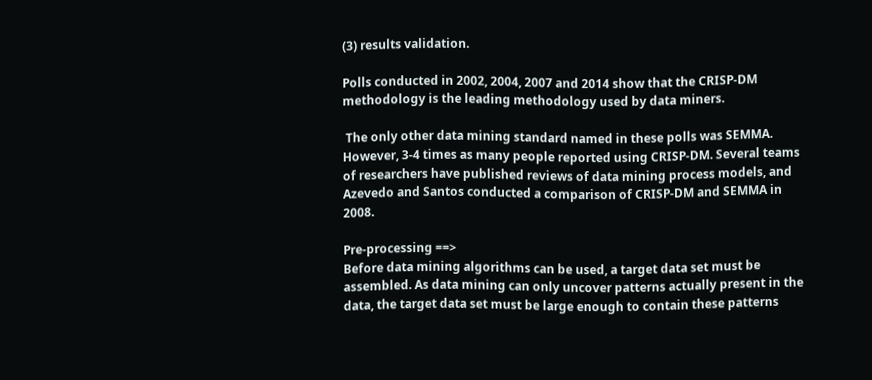(3) results validation.

Polls conducted in 2002, 2004, 2007 and 2014 show that the CRISP-DM methodology is the leading methodology used by data miners.

 The only other data mining standard named in these polls was SEMMA. However, 3-4 times as many people reported using CRISP-DM. Several teams of researchers have published reviews of data mining process models, and Azevedo and Santos conducted a comparison of CRISP-DM and SEMMA in 2008.

Pre-processing ==>
Before data mining algorithms can be used, a target data set must be assembled. As data mining can only uncover patterns actually present in the data, the target data set must be large enough to contain these patterns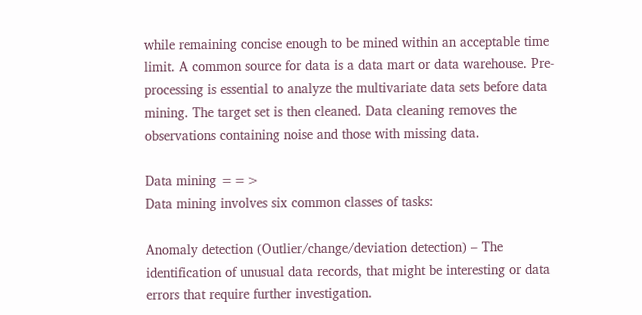while remaining concise enough to be mined within an acceptable time limit. A common source for data is a data mart or data warehouse. Pre-processing is essential to analyze the multivariate data sets before data mining. The target set is then cleaned. Data cleaning removes the observations containing noise and those with missing data.

Data mining ==>
Data mining involves six common classes of tasks:

Anomaly detection (Outlier/change/deviation detection) – The identification of unusual data records, that might be interesting or data errors that require further investigation.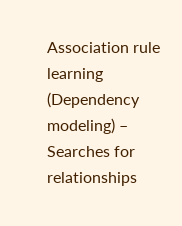Association rule learning (Dependency modeling) – Searches for relationships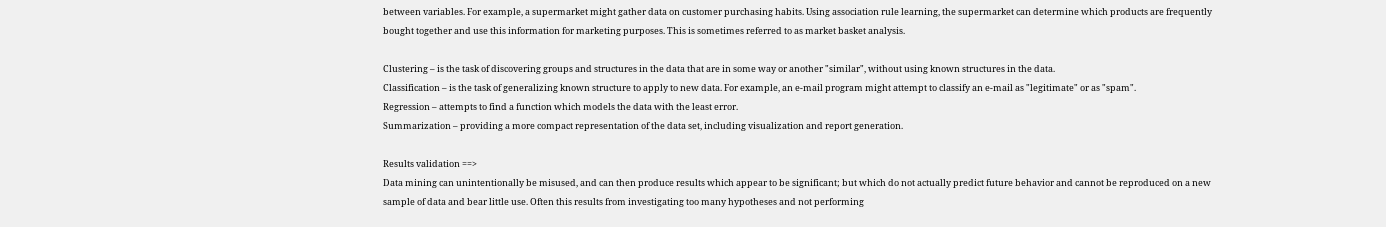between variables. For example, a supermarket might gather data on customer purchasing habits. Using association rule learning, the supermarket can determine which products are frequently bought together and use this information for marketing purposes. This is sometimes referred to as market basket analysis.

Clustering – is the task of discovering groups and structures in the data that are in some way or another "similar", without using known structures in the data.
Classification – is the task of generalizing known structure to apply to new data. For example, an e-mail program might attempt to classify an e-mail as "legitimate" or as "spam".
Regression – attempts to find a function which models the data with the least error.
Summarization – providing a more compact representation of the data set, including visualization and report generation.

Results validation ==>
Data mining can unintentionally be misused, and can then produce results which appear to be significant; but which do not actually predict future behavior and cannot be reproduced on a new sample of data and bear little use. Often this results from investigating too many hypotheses and not performing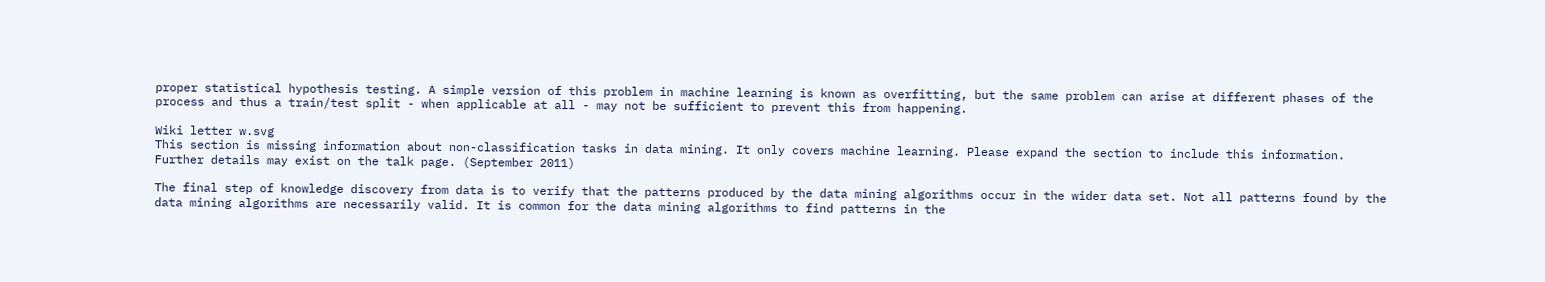proper statistical hypothesis testing. A simple version of this problem in machine learning is known as overfitting, but the same problem can arise at different phases of the process and thus a train/test split - when applicable at all - may not be sufficient to prevent this from happening.

Wiki letter w.svg
This section is missing information about non-classification tasks in data mining. It only covers machine learning. Please expand the section to include this information. Further details may exist on the talk page. (September 2011)

The final step of knowledge discovery from data is to verify that the patterns produced by the data mining algorithms occur in the wider data set. Not all patterns found by the data mining algorithms are necessarily valid. It is common for the data mining algorithms to find patterns in the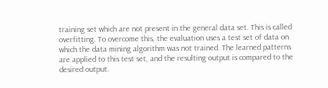training set which are not present in the general data set. This is called overfitting. To overcome this, the evaluation uses a test set of data on which the data mining algorithm was not trained. The learned patterns are applied to this test set, and the resulting output is compared to the desired output.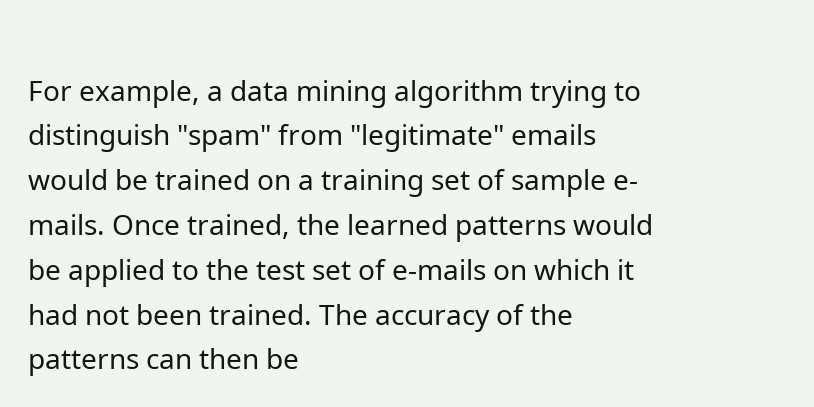For example, a data mining algorithm trying to distinguish "spam" from "legitimate" emails would be trained on a training set of sample e-mails. Once trained, the learned patterns would be applied to the test set of e-mails on which it had not been trained. The accuracy of the patterns can then be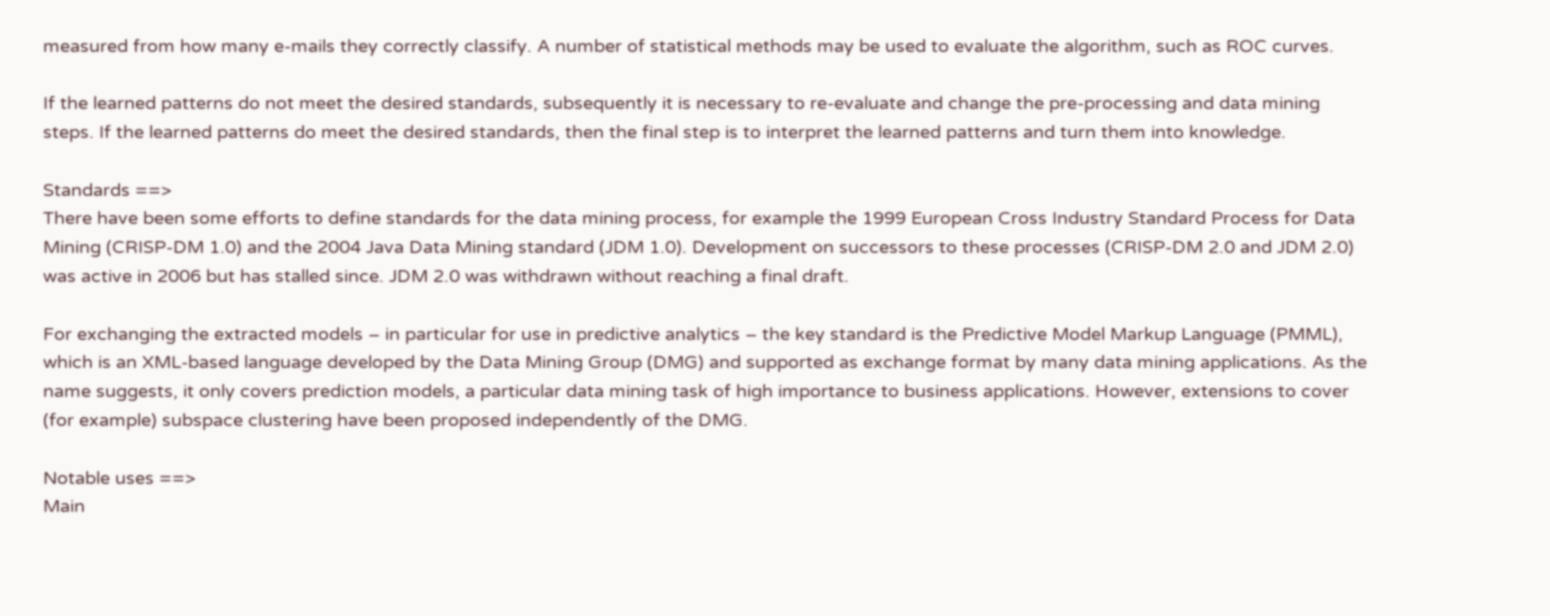measured from how many e-mails they correctly classify. A number of statistical methods may be used to evaluate the algorithm, such as ROC curves.

If the learned patterns do not meet the desired standards, subsequently it is necessary to re-evaluate and change the pre-processing and data mining steps. If the learned patterns do meet the desired standards, then the final step is to interpret the learned patterns and turn them into knowledge.

Standards ==>
There have been some efforts to define standards for the data mining process, for example the 1999 European Cross Industry Standard Process for Data Mining (CRISP-DM 1.0) and the 2004 Java Data Mining standard (JDM 1.0). Development on successors to these processes (CRISP-DM 2.0 and JDM 2.0) was active in 2006 but has stalled since. JDM 2.0 was withdrawn without reaching a final draft.

For exchanging the extracted models – in particular for use in predictive analytics – the key standard is the Predictive Model Markup Language (PMML), which is an XML-based language developed by the Data Mining Group (DMG) and supported as exchange format by many data mining applications. As the name suggests, it only covers prediction models, a particular data mining task of high importance to business applications. However, extensions to cover (for example) subspace clustering have been proposed independently of the DMG.

Notable uses ==>
Main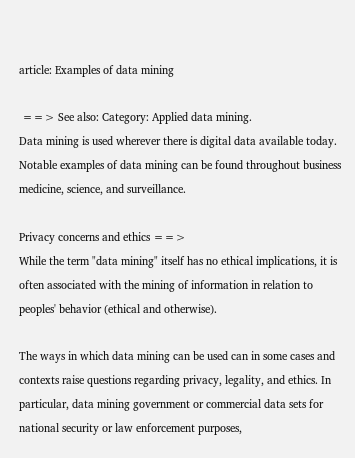article: Examples of data mining

 ==> See also: Category: Applied data mining.
Data mining is used wherever there is digital data available today. Notable examples of data mining can be found throughout business medicine, science, and surveillance.

Privacy concerns and ethics ==>
While the term "data mining" itself has no ethical implications, it is often associated with the mining of information in relation to peoples' behavior (ethical and otherwise).

The ways in which data mining can be used can in some cases and contexts raise questions regarding privacy, legality, and ethics. In particular, data mining government or commercial data sets for national security or law enforcement purposes,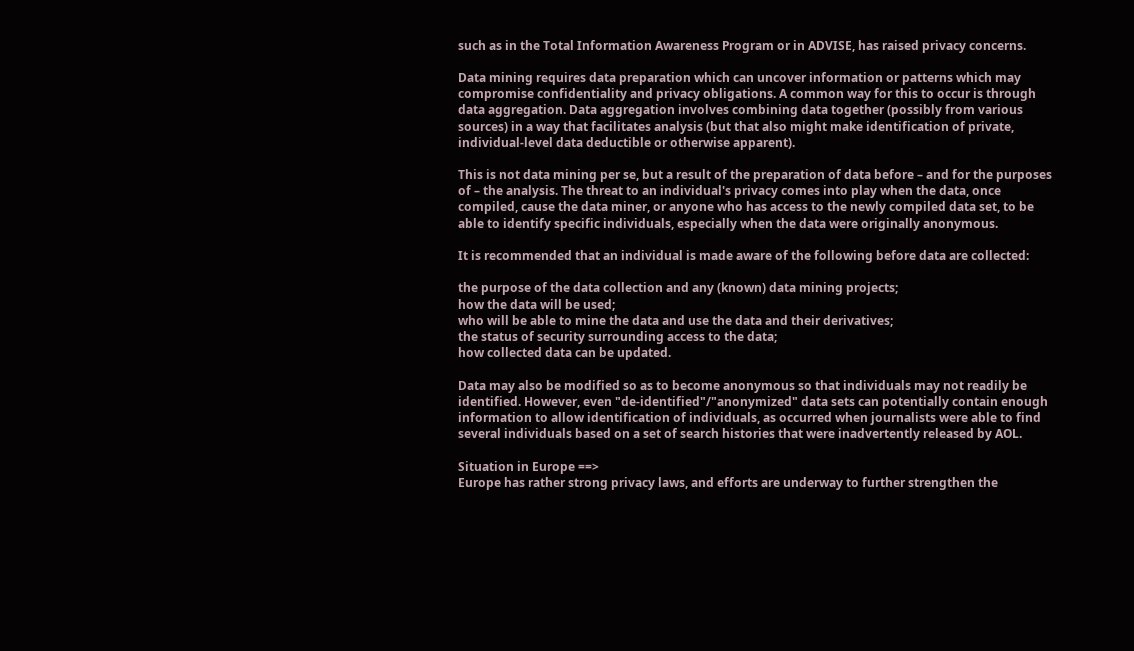such as in the Total Information Awareness Program or in ADVISE, has raised privacy concerns.

Data mining requires data preparation which can uncover information or patterns which may compromise confidentiality and privacy obligations. A common way for this to occur is through data aggregation. Data aggregation involves combining data together (possibly from various sources) in a way that facilitates analysis (but that also might make identification of private, individual-level data deductible or otherwise apparent).

This is not data mining per se, but a result of the preparation of data before – and for the purposes of – the analysis. The threat to an individual's privacy comes into play when the data, once compiled, cause the data miner, or anyone who has access to the newly compiled data set, to be able to identify specific individuals, especially when the data were originally anonymous.

It is recommended that an individual is made aware of the following before data are collected:

the purpose of the data collection and any (known) data mining projects;
how the data will be used;
who will be able to mine the data and use the data and their derivatives;
the status of security surrounding access to the data;
how collected data can be updated.

Data may also be modified so as to become anonymous so that individuals may not readily be identified. However, even "de-identified"/"anonymized" data sets can potentially contain enough information to allow identification of individuals, as occurred when journalists were able to find several individuals based on a set of search histories that were inadvertently released by AOL.

Situation in Europe ==>
Europe has rather strong privacy laws, and efforts are underway to further strengthen the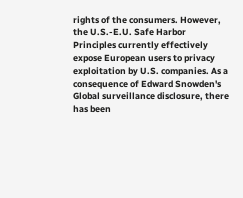rights of the consumers. However, the U.S.-E.U. Safe Harbor Principles currently effectively expose European users to privacy exploitation by U.S. companies. As a consequence of Edward Snowden's Global surveillance disclosure, there has been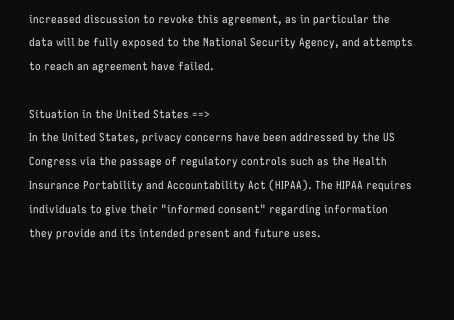increased discussion to revoke this agreement, as in particular the data will be fully exposed to the National Security Agency, and attempts to reach an agreement have failed.

Situation in the United States ==>
In the United States, privacy concerns have been addressed by the US Congress via the passage of regulatory controls such as the Health Insurance Portability and Accountability Act (HIPAA). The HIPAA requires individuals to give their "informed consent" regarding information they provide and its intended present and future uses.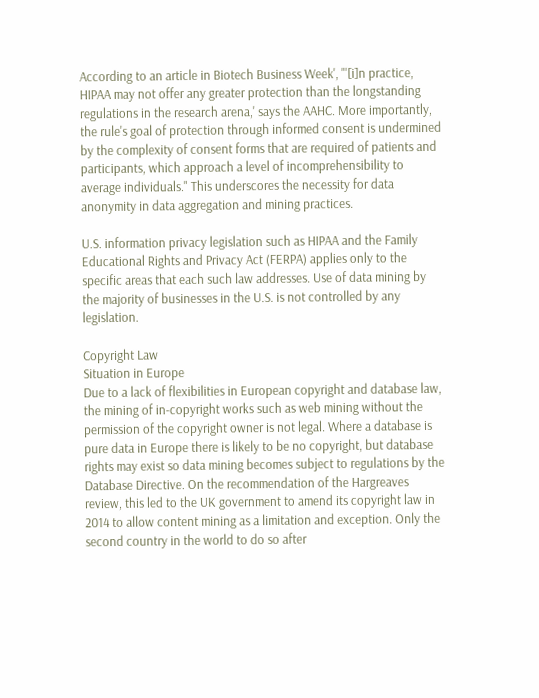According to an article in Biotech Business Week', "'[i]n practice, HIPAA may not offer any greater protection than the longstanding regulations in the research arena,' says the AAHC. More importantly, the rule's goal of protection through informed consent is undermined by the complexity of consent forms that are required of patients and participants, which approach a level of incomprehensibility to average individuals." This underscores the necessity for data anonymity in data aggregation and mining practices.

U.S. information privacy legislation such as HIPAA and the Family Educational Rights and Privacy Act (FERPA) applies only to the specific areas that each such law addresses. Use of data mining by the majority of businesses in the U.S. is not controlled by any legislation.

Copyright Law
Situation in Europe
Due to a lack of flexibilities in European copyright and database law, the mining of in-copyright works such as web mining without the permission of the copyright owner is not legal. Where a database is pure data in Europe there is likely to be no copyright, but database rights may exist so data mining becomes subject to regulations by the Database Directive. On the recommendation of the Hargreaves review, this led to the UK government to amend its copyright law in 2014 to allow content mining as a limitation and exception. Only the second country in the world to do so after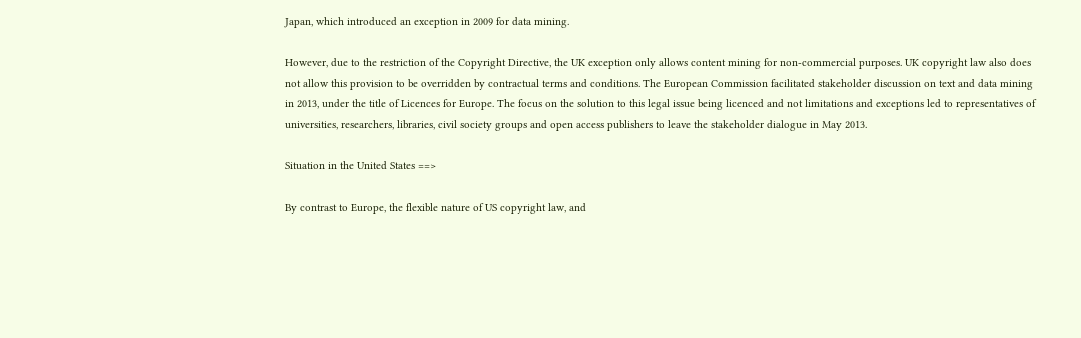Japan, which introduced an exception in 2009 for data mining.

However, due to the restriction of the Copyright Directive, the UK exception only allows content mining for non-commercial purposes. UK copyright law also does not allow this provision to be overridden by contractual terms and conditions. The European Commission facilitated stakeholder discussion on text and data mining in 2013, under the title of Licences for Europe. The focus on the solution to this legal issue being licenced and not limitations and exceptions led to representatives of universities, researchers, libraries, civil society groups and open access publishers to leave the stakeholder dialogue in May 2013.

Situation in the United States ==>

By contrast to Europe, the flexible nature of US copyright law, and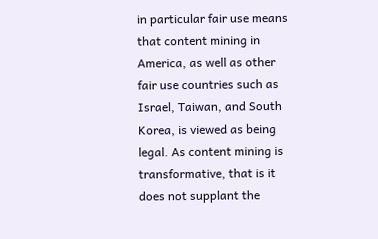in particular fair use means that content mining in America, as well as other fair use countries such as Israel, Taiwan, and South Korea, is viewed as being legal. As content mining is transformative, that is it does not supplant the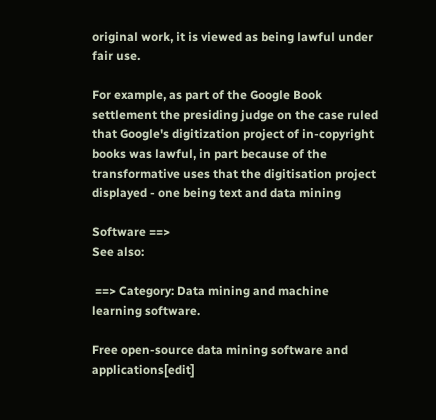original work, it is viewed as being lawful under fair use.

For example, as part of the Google Book settlement the presiding judge on the case ruled that Google's digitization project of in-copyright books was lawful, in part because of the transformative uses that the digitisation project displayed - one being text and data mining

Software ==>
See also:

 ==> Category: Data mining and machine learning software.

Free open-source data mining software and applications[edit]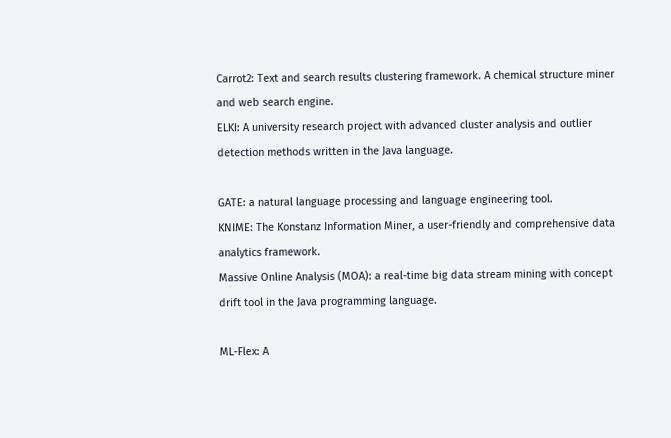Carrot2: Text and search results clustering framework. A chemical structure miner and web search engine.
ELKI: A university research project with advanced cluster analysis and outlier detection methods written in the Java language.

GATE: a natural language processing and language engineering tool.
KNIME: The Konstanz Information Miner, a user-friendly and comprehensive data analytics framework.
Massive Online Analysis (MOA): a real-time big data stream mining with concept drift tool in the Java programming language.

ML-Flex: A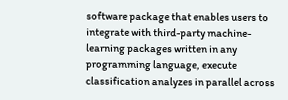software package that enables users to integrate with third-party machine-learning packages written in any programming language, execute classification analyzes in parallel across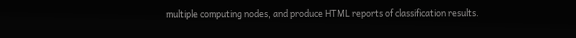multiple computing nodes, and produce HTML reports of classification results.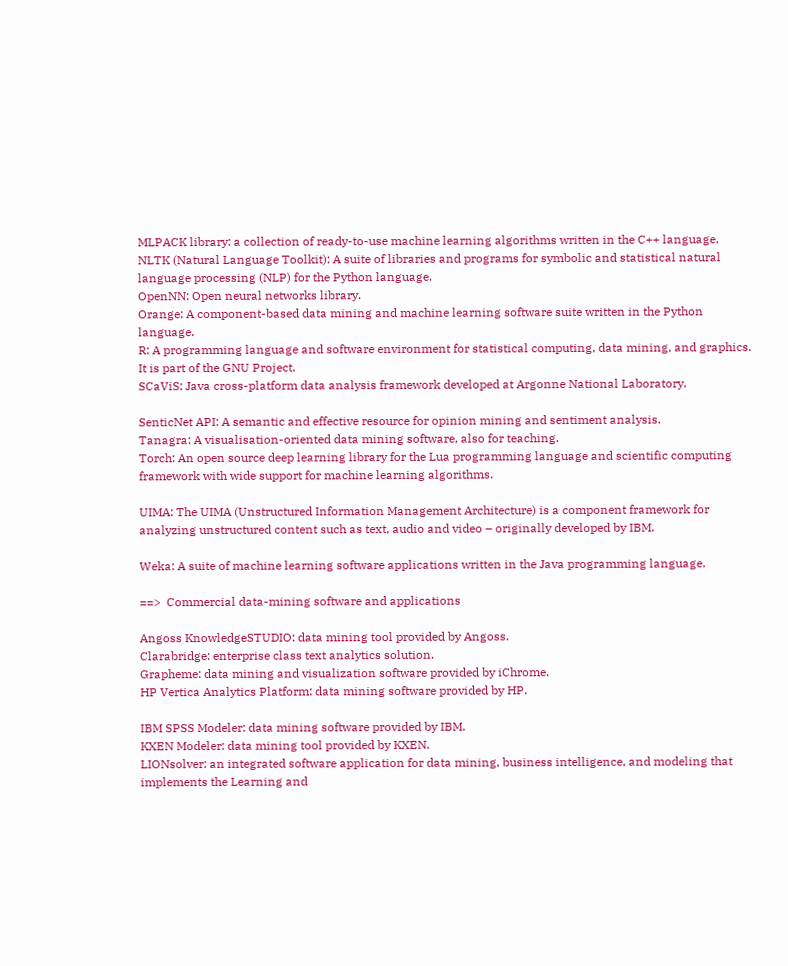MLPACK library: a collection of ready-to-use machine learning algorithms written in the C++ language.
NLTK (Natural Language Toolkit): A suite of libraries and programs for symbolic and statistical natural language processing (NLP) for the Python language.
OpenNN: Open neural networks library.
Orange: A component-based data mining and machine learning software suite written in the Python language.
R: A programming language and software environment for statistical computing, data mining, and graphics. It is part of the GNU Project.
SCaViS: Java cross-platform data analysis framework developed at Argonne National Laboratory.

SenticNet API: A semantic and effective resource for opinion mining and sentiment analysis.
Tanagra: A visualisation-oriented data mining software, also for teaching.
Torch: An open source deep learning library for the Lua programming language and scientific computing framework with wide support for machine learning algorithms.

UIMA: The UIMA (Unstructured Information Management Architecture) is a component framework for analyzing unstructured content such as text, audio and video – originally developed by IBM.

Weka: A suite of machine learning software applications written in the Java programming language.

==>  Commercial data-mining software and applications

Angoss KnowledgeSTUDIO: data mining tool provided by Angoss.
Clarabridge: enterprise class text analytics solution.
Grapheme: data mining and visualization software provided by iChrome.
HP Vertica Analytics Platform: data mining software provided by HP.

IBM SPSS Modeler: data mining software provided by IBM.
KXEN Modeler: data mining tool provided by KXEN.
LIONsolver: an integrated software application for data mining, business intelligence, and modeling that implements the Learning and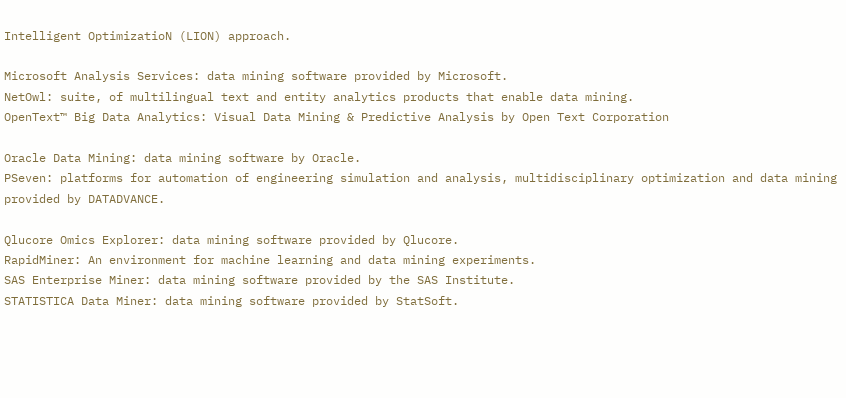Intelligent OptimizatioN (LION) approach.

Microsoft Analysis Services: data mining software provided by Microsoft.
NetOwl: suite, of multilingual text and entity analytics products that enable data mining.
OpenText™ Big Data Analytics: Visual Data Mining & Predictive Analysis by Open Text Corporation

Oracle Data Mining: data mining software by Oracle.
PSeven: platforms for automation of engineering simulation and analysis, multidisciplinary optimization and data mining provided by DATADVANCE.

Qlucore Omics Explorer: data mining software provided by Qlucore.
RapidMiner: An environment for machine learning and data mining experiments.
SAS Enterprise Miner: data mining software provided by the SAS Institute.
STATISTICA Data Miner: data mining software provided by StatSoft.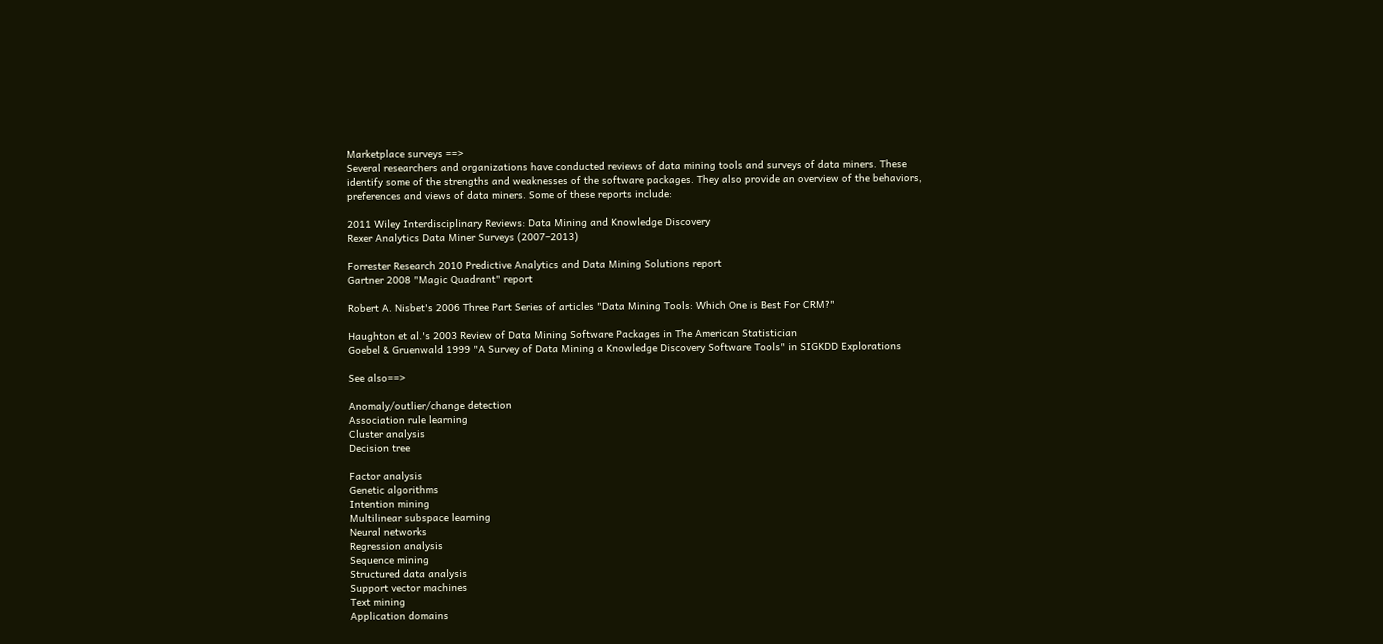Marketplace surveys ==>
Several researchers and organizations have conducted reviews of data mining tools and surveys of data miners. These identify some of the strengths and weaknesses of the software packages. They also provide an overview of the behaviors, preferences and views of data miners. Some of these reports include:

2011 Wiley Interdisciplinary Reviews: Data Mining and Knowledge Discovery
Rexer Analytics Data Miner Surveys (2007–2013)

Forrester Research 2010 Predictive Analytics and Data Mining Solutions report
Gartner 2008 "Magic Quadrant" report

Robert A. Nisbet's 2006 Three Part Series of articles "Data Mining Tools: Which One is Best For CRM?"

Haughton et al.'s 2003 Review of Data Mining Software Packages in The American Statistician
Goebel & Gruenwald 1999 "A Survey of Data Mining a Knowledge Discovery Software Tools" in SIGKDD Explorations

See also==>

Anomaly/outlier/change detection
Association rule learning
Cluster analysis
Decision tree

Factor analysis
Genetic algorithms
Intention mining
Multilinear subspace learning
Neural networks
Regression analysis
Sequence mining
Structured data analysis
Support vector machines
Text mining
Application domains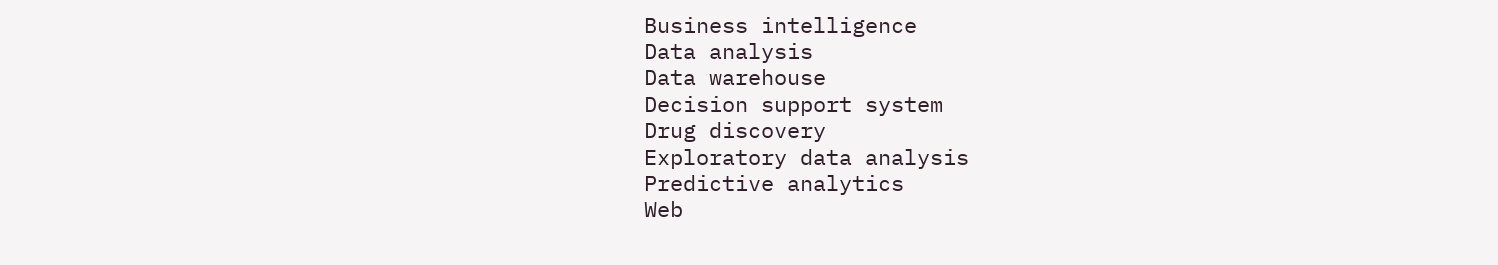Business intelligence
Data analysis
Data warehouse
Decision support system
Drug discovery
Exploratory data analysis
Predictive analytics
Web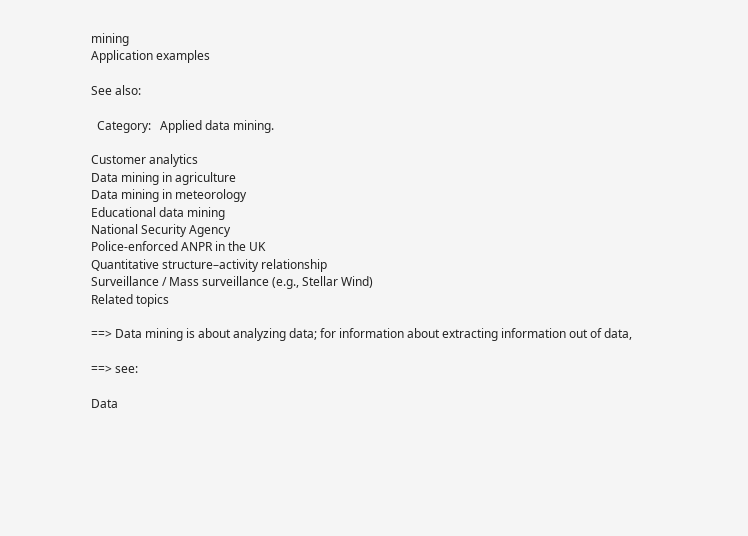mining
Application examples

See also:

  Category:   Applied data mining.

Customer analytics
Data mining in agriculture
Data mining in meteorology
Educational data mining
National Security Agency
Police-enforced ANPR in the UK
Quantitative structure–activity relationship
Surveillance / Mass surveillance (e.g., Stellar Wind)
Related topics

==> Data mining is about analyzing data; for information about extracting information out of data,

==> see:

Data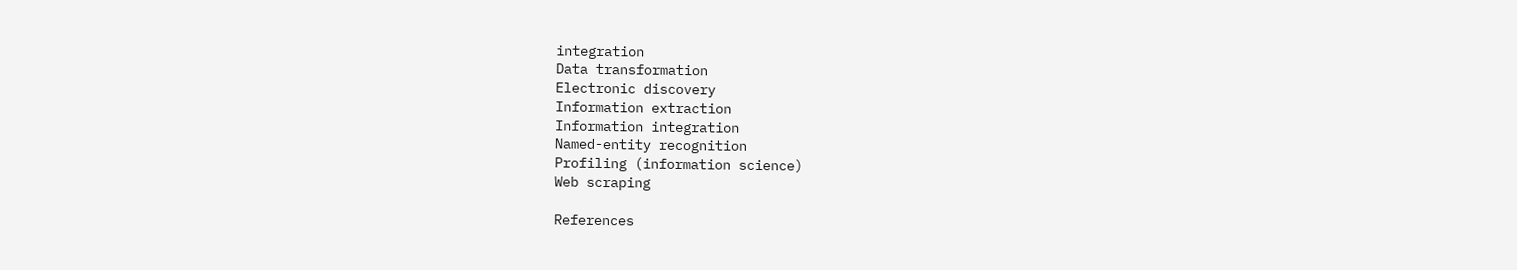integration
Data transformation
Electronic discovery
Information extraction
Information integration
Named-entity recognition
Profiling (information science)
Web scraping

References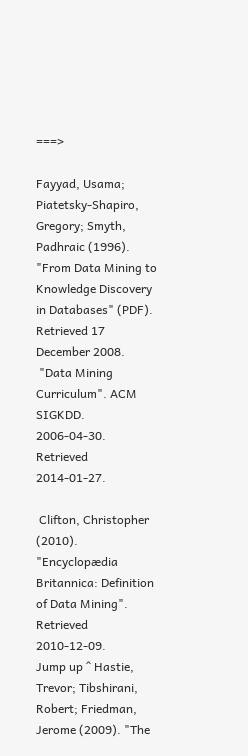===>

Fayyad, Usama; Piatetsky-Shapiro, Gregory; Smyth, Padhraic (1996). "From Data Mining to Knowledge Discovery in Databases" (PDF). Retrieved 17 December 2008.
 "Data Mining Curriculum". ACM SIGKDD. 2006-04-30. Retrieved 2014-01-27.

 Clifton, Christopher (2010). "Encyclopædia Britannica: Definition of Data Mining". Retrieved 2010-12-09.
Jump up ^ Hastie, Trevor; Tibshirani, Robert; Friedman, Jerome (2009). "The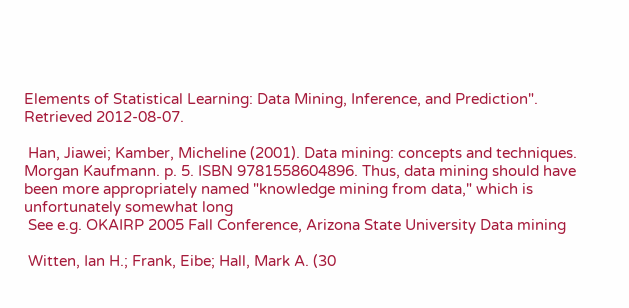Elements of Statistical Learning: Data Mining, Inference, and Prediction". Retrieved 2012-08-07.

 Han, Jiawei; Kamber, Micheline (2001). Data mining: concepts and techniques. Morgan Kaufmann. p. 5. ISBN 9781558604896. Thus, data mining should have been more appropriately named "knowledge mining from data," which is unfortunately somewhat long
 See e.g. OKAIRP 2005 Fall Conference, Arizona State University Data mining

 Witten, Ian H.; Frank, Eibe; Hall, Mark A. (30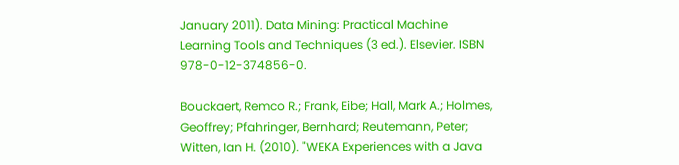January 2011). Data Mining: Practical Machine Learning Tools and Techniques (3 ed.). Elsevier. ISBN 978-0-12-374856-0.

Bouckaert, Remco R.; Frank, Eibe; Hall, Mark A.; Holmes, Geoffrey; Pfahringer, Bernhard; Reutemann, Peter; Witten, Ian H. (2010). "WEKA Experiences with a Java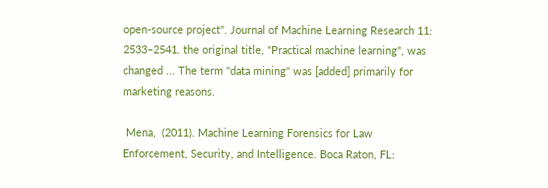open-source project". Journal of Machine Learning Research 11: 2533–2541. the original title, "Practical machine learning", was changed ... The term "data mining" was [added] primarily for marketing reasons.

 Mena,  (2011). Machine Learning Forensics for Law Enforcement, Security, and Intelligence. Boca Raton, FL: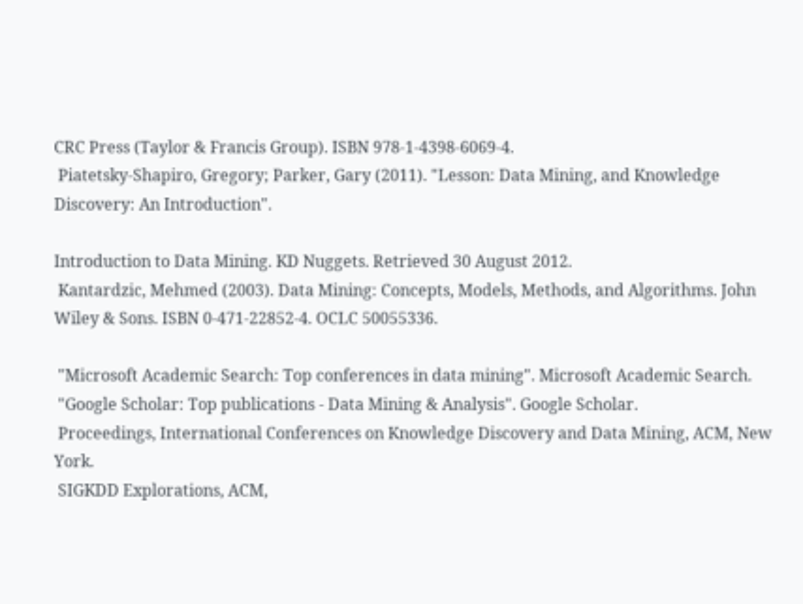CRC Press (Taylor & Francis Group). ISBN 978-1-4398-6069-4.
 Piatetsky-Shapiro, Gregory; Parker, Gary (2011). "Lesson: Data Mining, and Knowledge Discovery: An Introduction".

Introduction to Data Mining. KD Nuggets. Retrieved 30 August 2012.
 Kantardzic, Mehmed (2003). Data Mining: Concepts, Models, Methods, and Algorithms. John Wiley & Sons. ISBN 0-471-22852-4. OCLC 50055336.

 "Microsoft Academic Search: Top conferences in data mining". Microsoft Academic Search.
 "Google Scholar: Top publications - Data Mining & Analysis". Google Scholar.
 Proceedings, International Conferences on Knowledge Discovery and Data Mining, ACM, New York.
 SIGKDD Explorations, ACM,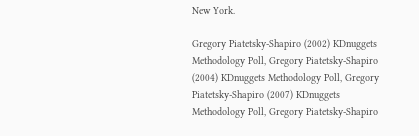New York.

Gregory Piatetsky-Shapiro (2002) KDnuggets Methodology Poll, Gregory Piatetsky-Shapiro (2004) KDnuggets Methodology Poll, Gregory Piatetsky-Shapiro (2007) KDnuggets Methodology Poll, Gregory Piatetsky-Shapiro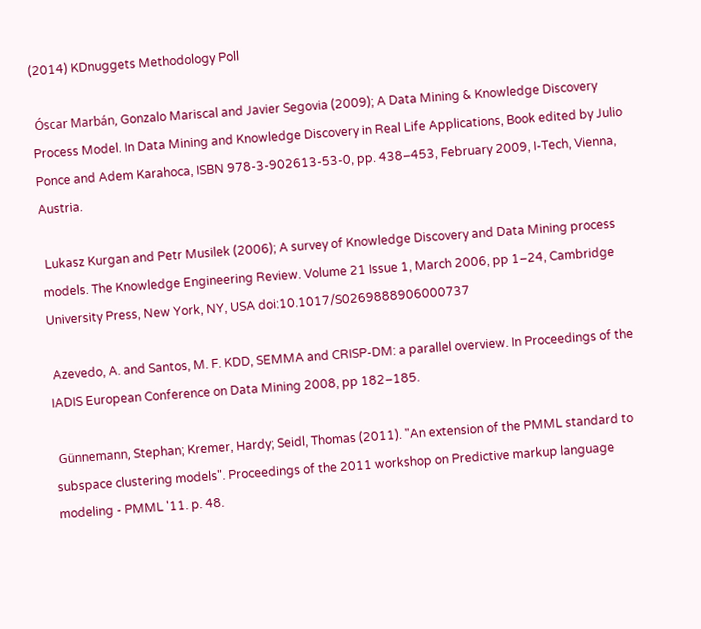(2014) KDnuggets Methodology Poll

 Óscar Marbán, Gonzalo Mariscal and Javier Segovia (2009); A Data Mining & Knowledge Discovery Process Model. In Data Mining and Knowledge Discovery in Real Life Applications, Book edited by Julio Ponce and Adem Karahoca, ISBN 978-3-902613-53-0, pp. 438–453, February 2009, I-Tech, Vienna, Austria.

 Lukasz Kurgan and Petr Musilek (2006); A survey of Knowledge Discovery and Data Mining process models. The Knowledge Engineering Review. Volume 21 Issue 1, March 2006, pp 1–24, Cambridge University Press, New York, NY, USA doi:10.1017/S0269888906000737

 Azevedo, A. and Santos, M. F. KDD, SEMMA and CRISP-DM: a parallel overview. In Proceedings of the IADIS European Conference on Data Mining 2008, pp 182–185.

 Günnemann, Stephan; Kremer, Hardy; Seidl, Thomas (2011). "An extension of the PMML standard to subspace clustering models". Proceedings of the 2011 workshop on Predictive markup language modeling - PMML '11. p. 48.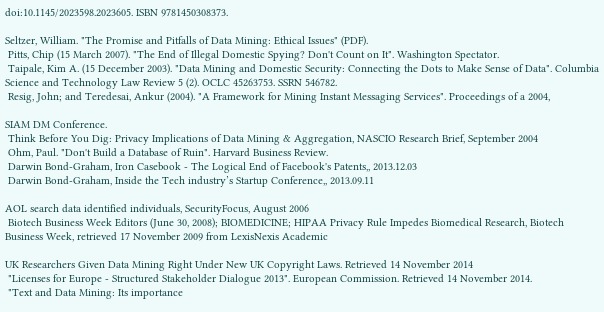doi:10.1145/2023598.2023605. ISBN 9781450308373.

Seltzer, William. "The Promise and Pitfalls of Data Mining: Ethical Issues" (PDF).
 Pitts, Chip (15 March 2007). "The End of Illegal Domestic Spying? Don't Count on It". Washington Spectator.
 Taipale, Kim A. (15 December 2003). "Data Mining and Domestic Security: Connecting the Dots to Make Sense of Data". Columbia Science and Technology Law Review 5 (2). OCLC 45263753. SSRN 546782.
 Resig, John; and Teredesai, Ankur (2004). "A Framework for Mining Instant Messaging Services". Proceedings of a 2004,

SIAM DM Conference.
 Think Before You Dig: Privacy Implications of Data Mining & Aggregation, NASCIO Research Brief, September 2004
 Ohm, Paul. "Don't Build a Database of Ruin". Harvard Business Review.
 Darwin Bond-Graham, Iron Casebook - The Logical End of Facebook's Patents,, 2013.12.03
 Darwin Bond-Graham, Inside the Tech industry’s Startup Conference,, 2013.09.11

AOL search data identified individuals, SecurityFocus, August 2006
 Biotech Business Week Editors (June 30, 2008); BIOMEDICINE; HIPAA Privacy Rule Impedes Biomedical Research, Biotech Business Week, retrieved 17 November 2009 from LexisNexis Academic

UK Researchers Given Data Mining Right Under New UK Copyright Laws. Retrieved 14 November 2014
 "Licenses for Europe - Structured Stakeholder Dialogue 2013". European Commission. Retrieved 14 November 2014.
 "Text and Data Mining: Its importance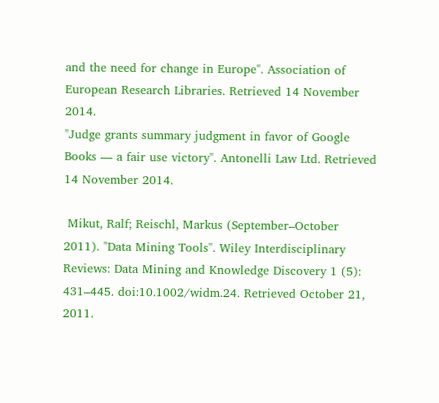and the need for change in Europe". Association of European Research Libraries. Retrieved 14 November 2014.
"Judge grants summary judgment in favor of Google Books — a fair use victory". Antonelli Law Ltd. Retrieved 14 November 2014.

 Mikut, Ralf; Reischl, Markus (September–October 2011). "Data Mining Tools". Wiley Interdisciplinary Reviews: Data Mining and Knowledge Discovery 1 (5): 431–445. doi:10.1002/widm.24. Retrieved October 21, 2011.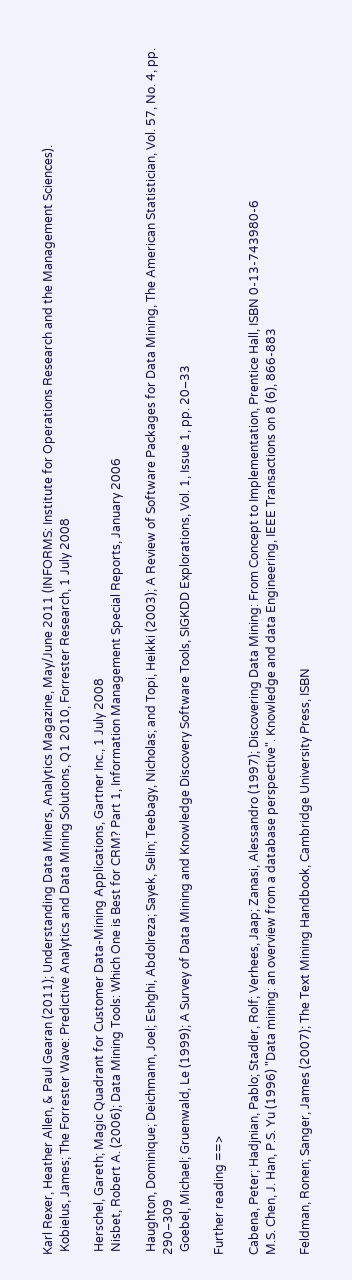Karl Rexer, Heather Allen, & Paul Gearan (2011); Understanding Data Miners, Analytics Magazine, May/June 2011 (INFORMS: Institute for Operations Research and the Management Sciences).
 Kobielus, James; The Forrester Wave: Predictive Analytics and Data Mining Solutions, Q1 2010, Forrester Research, 1 July 2008

 Herschel, Gareth; Magic Quadrant for Customer Data-Mining Applications, Gartner Inc., 1 July 2008
 Nisbet, Robert A. (2006); Data Mining Tools: Which One is Best for CRM? Part 1, Information Management Special Reports, January 2006

 Haughton, Dominique; Deichmann, Joel; Eshghi, Abdolreza; Sayek, Selin; Teebagy, Nicholas; and Topi, Heikki (2003); A Review of Software Packages for Data Mining, The American Statistician, Vol. 57, No. 4, pp. 290–309
 Goebel, Michael; Gruenwald, Le (1999); A Survey of Data Mining and Knowledge Discovery Software Tools, SIGKDD Explorations, Vol. 1, Issue 1, pp. 20–33

Further reading ==>

Cabena, Peter; Hadjnian, Pablo; Stadler, Rolf; Verhees, Jaap; Zanasi, Alessandro (1997); Discovering Data Mining: From Concept to Implementation, Prentice Hall, ISBN 0-13-743980-6
M.S. Chen, J. Han, P.S. Yu (1996) "Data mining: an overview from a database perspective". Knowledge and data Engineering, IEEE Transactions on 8 (6), 866-883

Feldman, Ronen; Sanger, James (2007); The Text Mining Handbook, Cambridge University Press, ISBN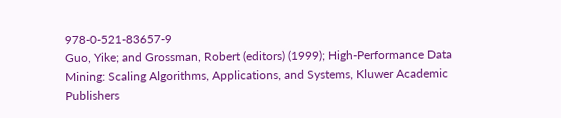978-0-521-83657-9
Guo, Yike; and Grossman, Robert (editors) (1999); High-Performance Data Mining: Scaling Algorithms, Applications, and Systems, Kluwer Academic Publishers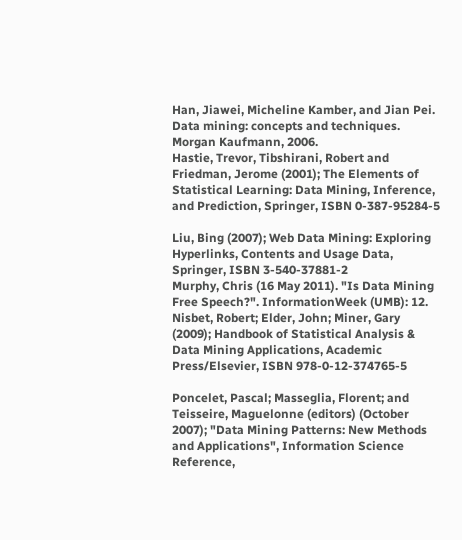Han, Jiawei, Micheline Kamber, and Jian Pei. Data mining: concepts and techniques. Morgan Kaufmann, 2006.
Hastie, Trevor, Tibshirani, Robert and Friedman, Jerome (2001); The Elements of Statistical Learning: Data Mining, Inference, and Prediction, Springer, ISBN 0-387-95284-5

Liu, Bing (2007); Web Data Mining: Exploring Hyperlinks, Contents and Usage Data, Springer, ISBN 3-540-37881-2
Murphy, Chris (16 May 2011). "Is Data Mining Free Speech?". InformationWeek (UMB): 12.
Nisbet, Robert; Elder, John; Miner, Gary (2009); Handbook of Statistical Analysis & Data Mining Applications, Academic Press/Elsevier, ISBN 978-0-12-374765-5

Poncelet, Pascal; Masseglia, Florent; and Teisseire, Maguelonne (editors) (October 2007); "Data Mining Patterns: New Methods and Applications", Information Science Reference,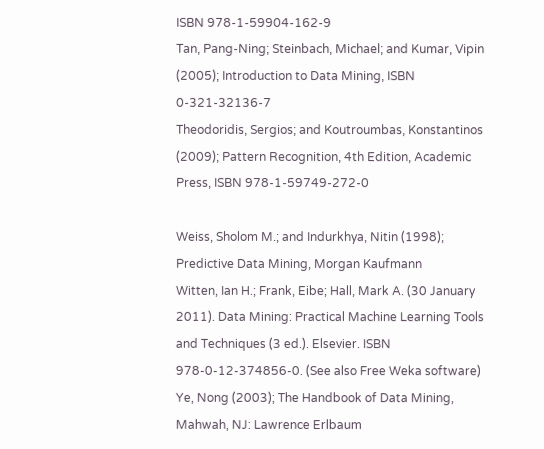ISBN 978-1-59904-162-9
Tan, Pang-Ning; Steinbach, Michael; and Kumar, Vipin (2005); Introduction to Data Mining, ISBN 0-321-32136-7
Theodoridis, Sergios; and Koutroumbas, Konstantinos (2009); Pattern Recognition, 4th Edition, Academic Press, ISBN 978-1-59749-272-0

Weiss, Sholom M.; and Indurkhya, Nitin (1998); Predictive Data Mining, Morgan Kaufmann
Witten, Ian H.; Frank, Eibe; Hall, Mark A. (30 January 2011). Data Mining: Practical Machine Learning Tools and Techniques (3 ed.). Elsevier. ISBN 978-0-12-374856-0. (See also Free Weka software)
Ye, Nong (2003); The Handbook of Data Mining, Mahwah, NJ: Lawrence Erlbaum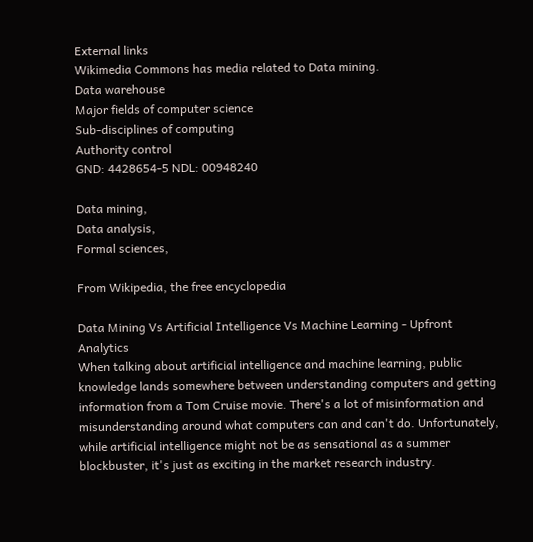External links
Wikimedia Commons has media related to Data mining.
Data warehouse
Major fields of computer science
Sub-disciplines of computing
Authority control
GND: 4428654-5 NDL: 00948240

Data mining,
Data analysis,
Formal sciences,

From Wikipedia, the free encyclopedia

Data Mining Vs Artificial Intelligence Vs Machine Learning - Upfront Analytics
When talking about artificial intelligence and machine learning, public knowledge lands somewhere between understanding computers and getting information from a Tom Cruise movie. There's a lot of misinformation and misunderstanding around what computers can and can't do. Unfortunately, while artificial intelligence might not be as sensational as a summer blockbuster, it's just as exciting in the market research industry.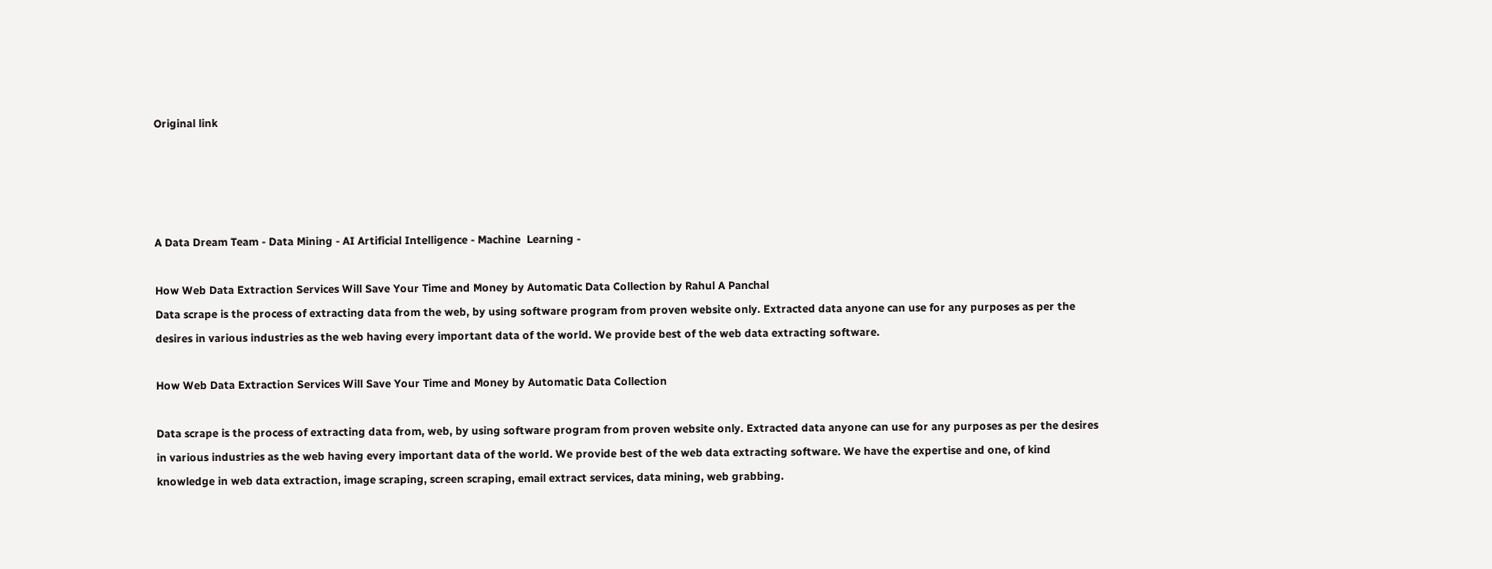Original link




A Data Dream Team - Data Mining - AI Artificial Intelligence - Machine  Learning -

How Web Data Extraction Services Will Save Your Time and Money by Automatic Data Collection by Rahul A Panchal
Data scrape is the process of extracting data from the web, by using software program from proven website only. Extracted data anyone can use for any purposes as per the desires in various industries as the web having every important data of the world. We provide best of the web data extracting software.

How Web Data Extraction Services Will Save Your Time and Money by Automatic Data Collection

Data scrape is the process of extracting data from, web, by using software program from proven website only. Extracted data anyone can use for any purposes as per the desires in various industries as the web having every important data of the world. We provide best of the web data extracting software. We have the expertise and one, of kind knowledge in web data extraction, image scraping, screen scraping, email extract services, data mining, web grabbing.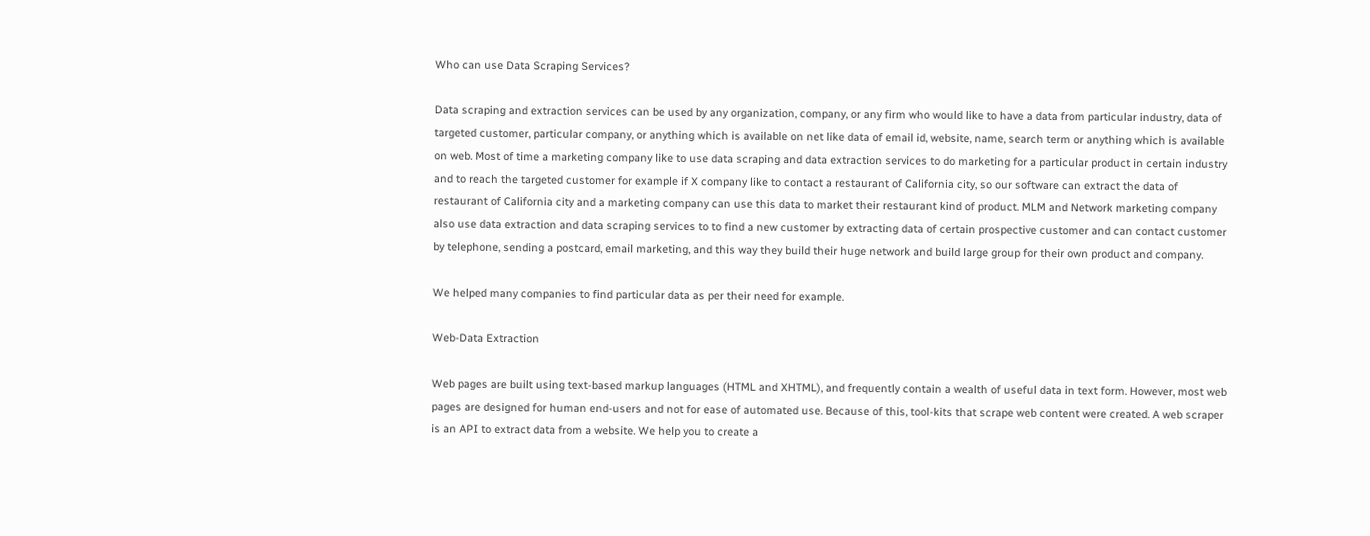Who can use Data Scraping Services?

Data scraping and extraction services can be used by any organization, company, or any firm who would like to have a data from particular industry, data of targeted customer, particular company, or anything which is available on net like data of email id, website, name, search term or anything which is available on web. Most of time a marketing company like to use data scraping and data extraction services to do marketing for a particular product in certain industry and to reach the targeted customer for example if X company like to contact a restaurant of California city, so our software can extract the data of restaurant of California city and a marketing company can use this data to market their restaurant kind of product. MLM and Network marketing company also use data extraction and data scraping services to to find a new customer by extracting data of certain prospective customer and can contact customer by telephone, sending a postcard, email marketing, and this way they build their huge network and build large group for their own product and company.

We helped many companies to find particular data as per their need for example.

Web-Data Extraction

Web pages are built using text-based markup languages (HTML and XHTML), and frequently contain a wealth of useful data in text form. However, most web pages are designed for human end-users and not for ease of automated use. Because of this, tool-kits that scrape web content were created. A web scraper is an API to extract data from a website. We help you to create a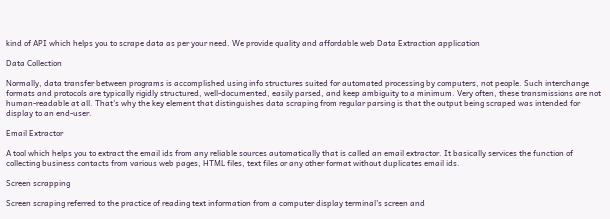kind of API which helps you to scrape data as per your need. We provide quality and affordable web Data Extraction application

Data Collection

Normally, data transfer between programs is accomplished using info structures suited for automated processing by computers, not people. Such interchange formats and protocols are typically rigidly structured, well-documented, easily parsed, and keep ambiguity to a minimum. Very often, these transmissions are not human-readable at all. That's why the key element that distinguishes data scraping from regular parsing is that the output being scraped was intended for display to an end-user.

Email Extractor

A tool which helps you to extract the email ids from any reliable sources automatically that is called an email extractor. It basically services the function of collecting business contacts from various web pages, HTML files, text files or any other format without duplicates email ids.

Screen scrapping

Screen scraping referred to the practice of reading text information from a computer display terminal's screen and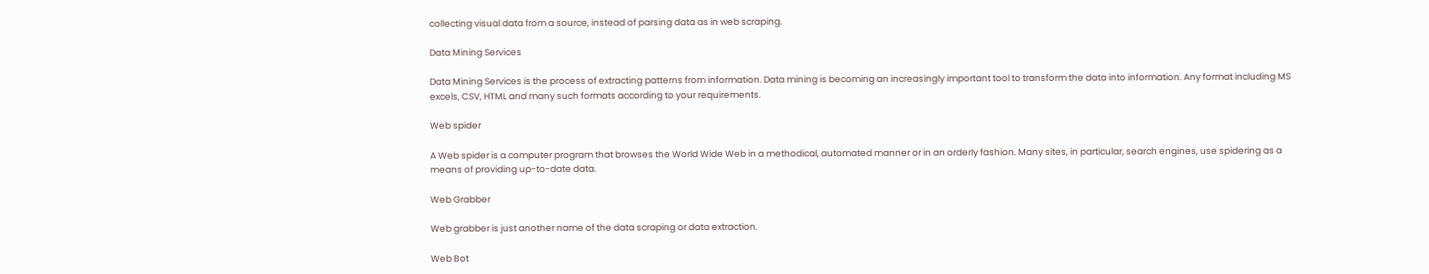collecting visual data from a source, instead of parsing data as in web scraping.

Data Mining Services

Data Mining Services is the process of extracting patterns from information. Data mining is becoming an increasingly important tool to transform the data into information. Any format including MS excels, CSV, HTML and many such formats according to your requirements.

Web spider

A Web spider is a computer program that browses the World Wide Web in a methodical, automated manner or in an orderly fashion. Many sites, in particular, search engines, use spidering as a means of providing up-to-date data.

Web Grabber

Web grabber is just another name of the data scraping or data extraction.

Web Bot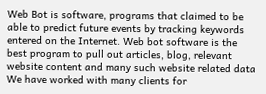Web Bot is software, programs that claimed to be able to predict future events by tracking keywords entered on the Internet. Web bot software is the best program to pull out articles, blog, relevant website content and many such website related data We have worked with many clients for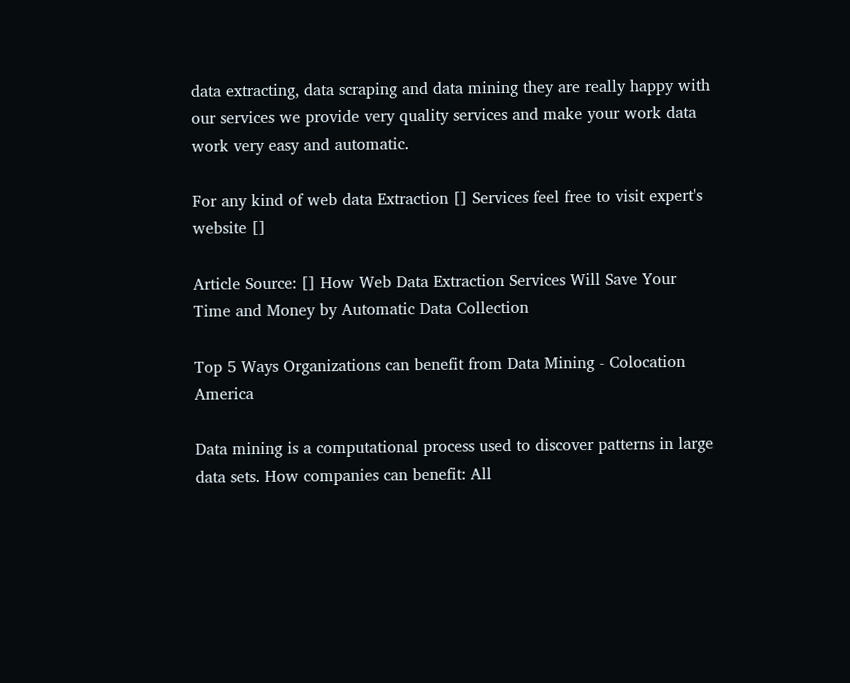data extracting, data scraping and data mining they are really happy with our services we provide very quality services and make your work data work very easy and automatic.

For any kind of web data Extraction [] Services feel free to visit expert's website []

Article Source: [] How Web Data Extraction Services Will Save Your Time and Money by Automatic Data Collection

Top 5 Ways Organizations can benefit from Data Mining - Colocation America

Data mining is a computational process used to discover patterns in large data sets. How companies can benefit: All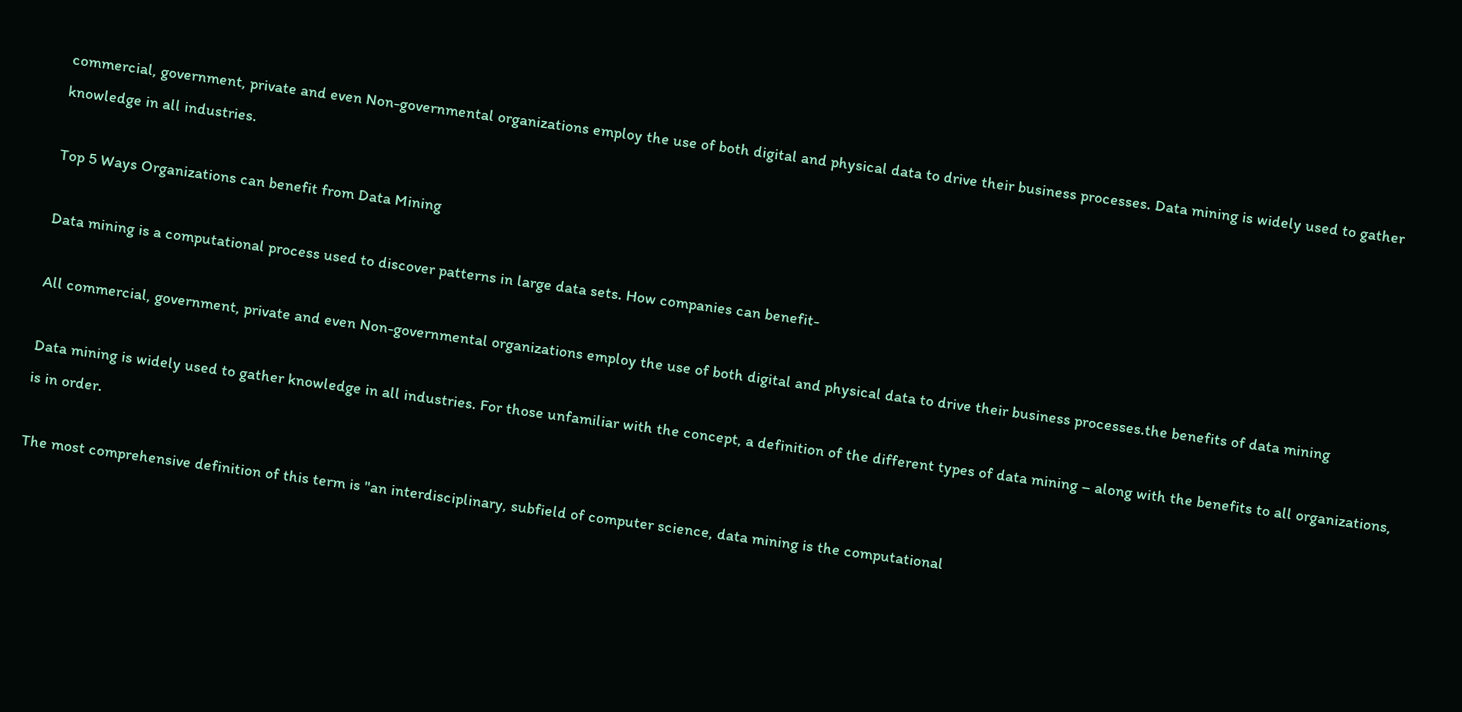commercial, government, private and even Non-governmental organizations employ the use of both digital and physical data to drive their business processes. Data mining is widely used to gather knowledge in all industries.

Top 5 Ways Organizations can benefit from Data Mining

Data mining is a computational process used to discover patterns in large data sets. How companies can benefit-

All commercial, government, private and even Non-governmental organizations employ the use of both digital and physical data to drive their business processes.the benefits of data mining

Data mining is widely used to gather knowledge in all industries. For those unfamiliar with the concept, a definition of the different types of data mining – along with the benefits to all organizations, is in order.

The most comprehensive definition of this term is "an interdisciplinary, subfield of computer science, data mining is the computational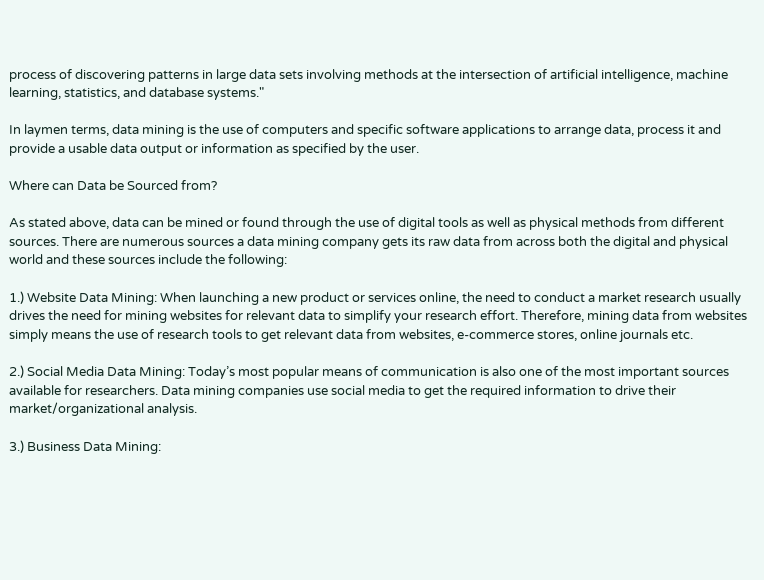process of discovering patterns in large data sets involving methods at the intersection of artificial intelligence, machine learning, statistics, and database systems."

In laymen terms, data mining is the use of computers and specific software applications to arrange data, process it and provide a usable data output or information as specified by the user.

Where can Data be Sourced from?

As stated above, data can be mined or found through the use of digital tools as well as physical methods from different sources. There are numerous sources a data mining company gets its raw data from across both the digital and physical world and these sources include the following:

1.) Website Data Mining: When launching a new product or services online, the need to conduct a market research usually drives the need for mining websites for relevant data to simplify your research effort. Therefore, mining data from websites simply means the use of research tools to get relevant data from websites, e-commerce stores, online journals etc.

2.) Social Media Data Mining: Today’s most popular means of communication is also one of the most important sources available for researchers. Data mining companies use social media to get the required information to drive their market/organizational analysis.

3.) Business Data Mining: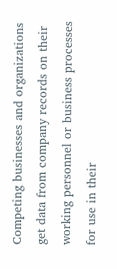Competing businesses and organizations get data from company records on their working personnel or business processes for use in their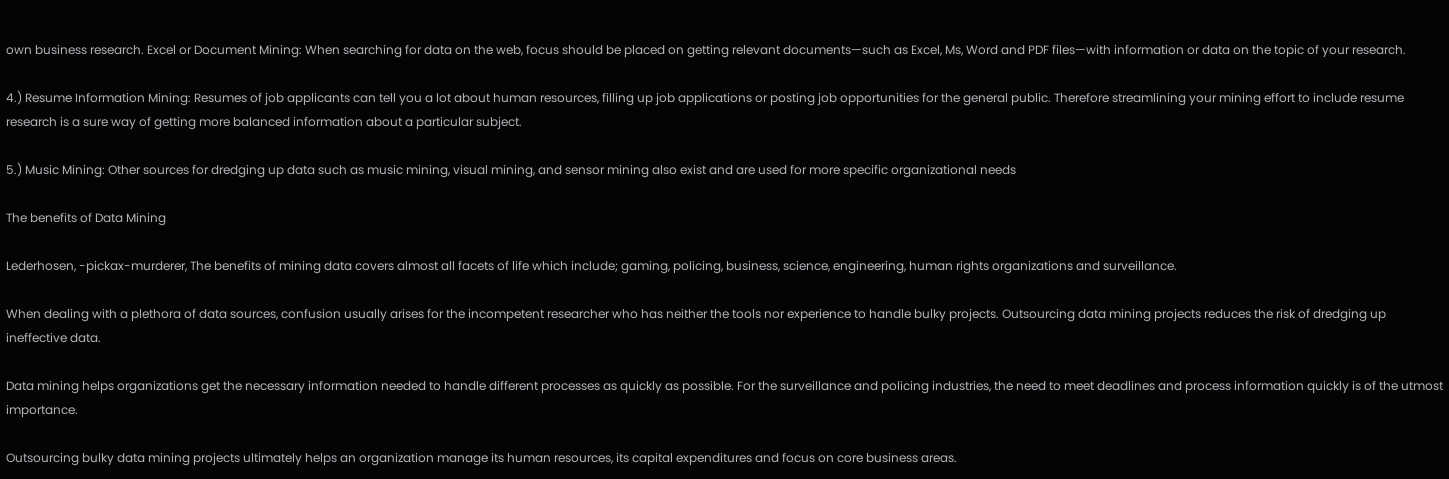own business research. Excel or Document Mining: When searching for data on the web, focus should be placed on getting relevant documents—such as Excel, Ms, Word and PDF files—with information or data on the topic of your research.

4.) Resume Information Mining: Resumes of job applicants can tell you a lot about human resources, filling up job applications or posting job opportunities for the general public. Therefore streamlining your mining effort to include resume research is a sure way of getting more balanced information about a particular subject.

5.) Music Mining: Other sources for dredging up data such as music mining, visual mining, and sensor mining also exist and are used for more specific organizational needs

The benefits of Data Mining

Lederhosen, -pickax-murderer, The benefits of mining data covers almost all facets of life which include; gaming, policing, business, science, engineering, human rights organizations and surveillance.

When dealing with a plethora of data sources, confusion usually arises for the incompetent researcher who has neither the tools nor experience to handle bulky projects. Outsourcing data mining projects reduces the risk of dredging up ineffective data.

Data mining helps organizations get the necessary information needed to handle different processes as quickly as possible. For the surveillance and policing industries, the need to meet deadlines and process information quickly is of the utmost importance.

Outsourcing bulky data mining projects ultimately helps an organization manage its human resources, its capital expenditures and focus on core business areas.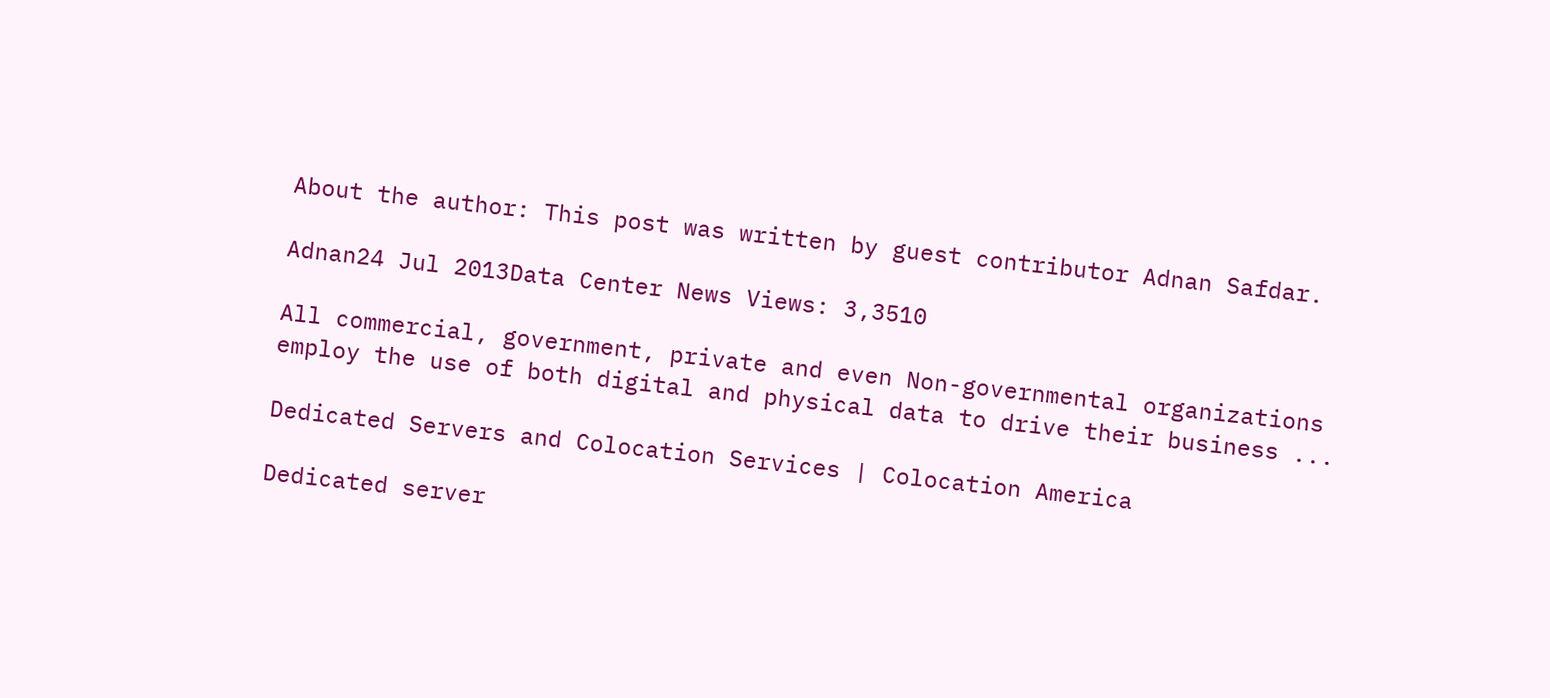About the author: This post was written by guest contributor Adnan Safdar.

Adnan24 Jul 2013Data Center News Views: 3,3510

All commercial, government, private and even Non-governmental organizations employ the use of both digital and physical data to drive their business ...

Dedicated Servers and Colocation Services | Colocation America

Dedicated server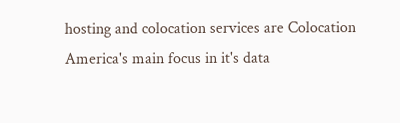hosting and colocation services are Colocation America's main focus in it's data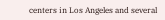centers in Los Angeles and several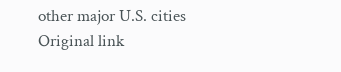other major U.S. cities
Original link